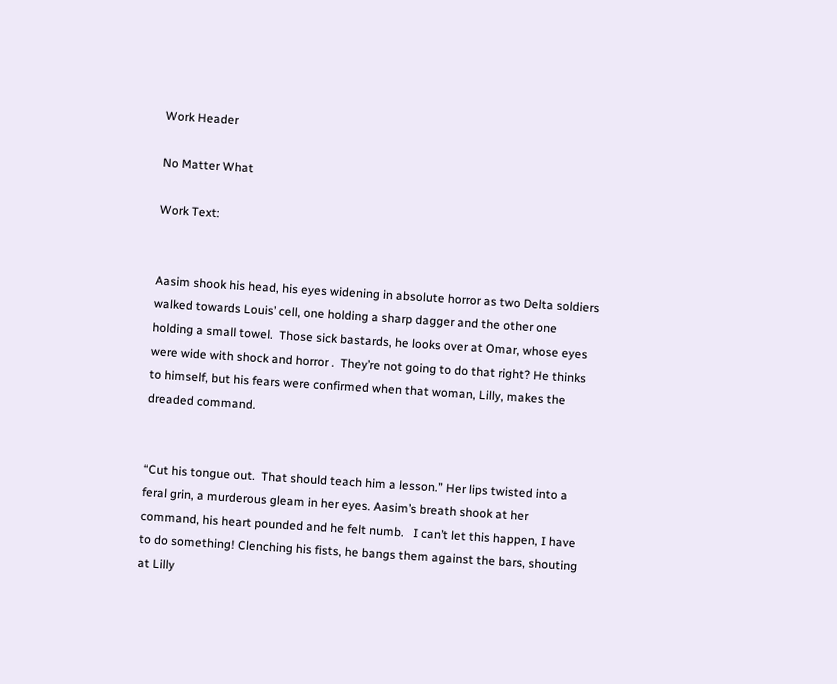Work Header

No Matter What

Work Text:


Aasim shook his head, his eyes widening in absolute horror as two Delta soldiers walked towards Louis’ cell, one holding a sharp dagger and the other one holding a small towel.  Those sick bastards, he looks over at Omar, whose eyes were wide with shock and horror .  They’re not going to do that right? He thinks to himself, but his fears were confirmed when that woman, Lilly, makes the dreaded command.


“Cut his tongue out.  That should teach him a lesson.” Her lips twisted into a feral grin, a murderous gleam in her eyes. Aasim’s breath shook at her command, his heart pounded and he felt numb.   I can’t let this happen, I have to do something! Clenching his fists, he bangs them against the bars, shouting at Lilly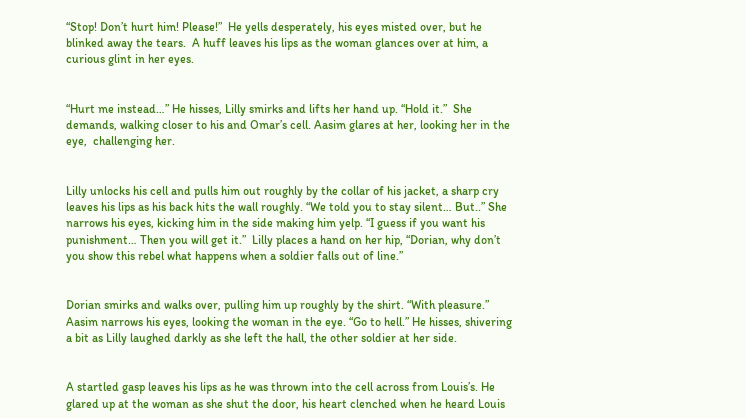“Stop! Don’t hurt him! Please!”  He yells desperately, his eyes misted over, but he blinked away the tears.  A huff leaves his lips as the woman glances over at him, a curious glint in her eyes.


“Hurt me instead…” He hisses, Lilly smirks and lifts her hand up. “Hold it.”  She demands, walking closer to his and Omar’s cell. Aasim glares at her, looking her in the eye,  challenging her.


Lilly unlocks his cell and pulls him out roughly by the collar of his jacket, a sharp cry leaves his lips as his back hits the wall roughly. “We told you to stay silent… But..” She narrows his eyes, kicking him in the side making him yelp. “I guess if you want his punishment… Then you will get it.”  Lilly places a hand on her hip, “Dorian, why don’t you show this rebel what happens when a soldier falls out of line.”


Dorian smirks and walks over, pulling him up roughly by the shirt. “With pleasure.”  Aasim narrows his eyes, looking the woman in the eye. “Go to hell.” He hisses, shivering a bit as Lilly laughed darkly as she left the hall, the other soldier at her side.


A startled gasp leaves his lips as he was thrown into the cell across from Louis’s. He glared up at the woman as she shut the door, his heart clenched when he heard Louis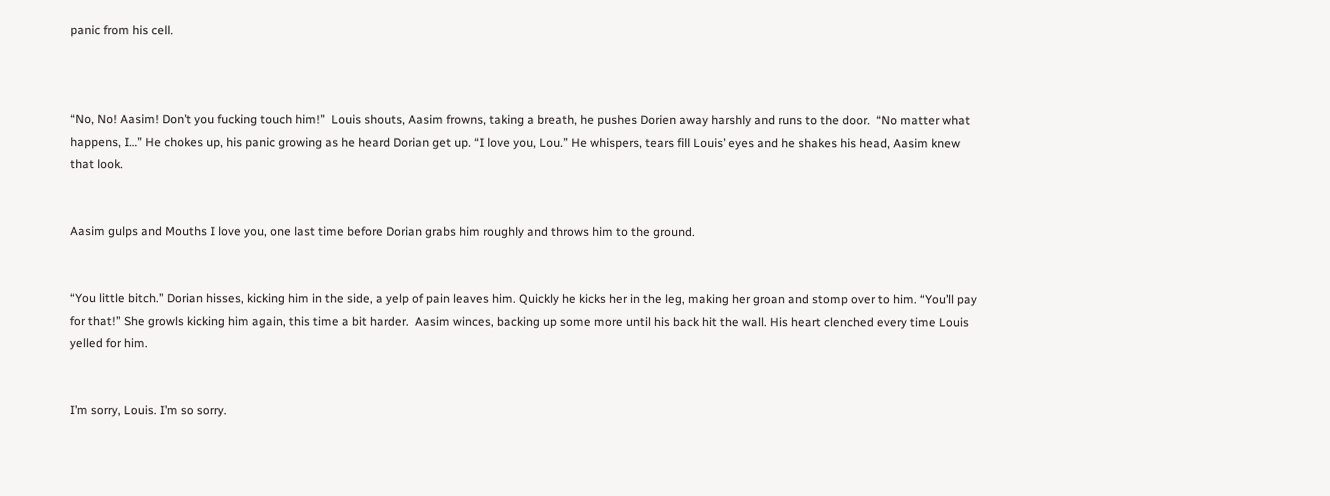panic from his cell.



“No, No! Aasim! Don’t you fucking touch him!”  Louis shouts, Aasim frowns, taking a breath, he pushes Dorien away harshly and runs to the door.  “No matter what happens, I…” He chokes up, his panic growing as he heard Dorian get up. “I love you, Lou.” He whispers, tears fill Louis’ eyes and he shakes his head, Aasim knew that look.


Aasim gulps and Mouths I love you, one last time before Dorian grabs him roughly and throws him to the ground.


“You little bitch.” Dorian hisses, kicking him in the side, a yelp of pain leaves him. Quickly he kicks her in the leg, making her groan and stomp over to him. “You’ll pay for that!” She growls kicking him again, this time a bit harder.  Aasim winces, backing up some more until his back hit the wall. His heart clenched every time Louis yelled for him.


I’m sorry, Louis. I’m so sorry.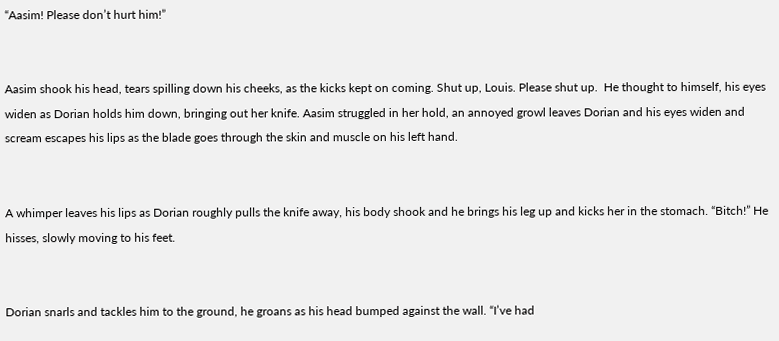“Aasim! Please don’t hurt him!”


Aasim shook his head, tears spilling down his cheeks, as the kicks kept on coming. Shut up, Louis. Please shut up.  He thought to himself, his eyes widen as Dorian holds him down, bringing out her knife. Aasim struggled in her hold, an annoyed growl leaves Dorian and his eyes widen and scream escapes his lips as the blade goes through the skin and muscle on his left hand.


A whimper leaves his lips as Dorian roughly pulls the knife away, his body shook and he brings his leg up and kicks her in the stomach. “Bitch!” He hisses, slowly moving to his feet.


Dorian snarls and tackles him to the ground, he groans as his head bumped against the wall. “I’ve had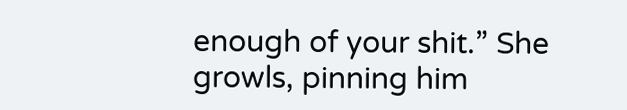enough of your shit.” She growls, pinning him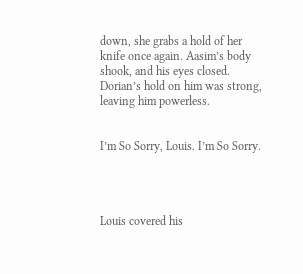down, she grabs a hold of her knife once again. Aasim’s body shook, and his eyes closed. Dorian’s hold on him was strong, leaving him powerless.


I’m So Sorry, Louis. I’m So Sorry.




Louis covered his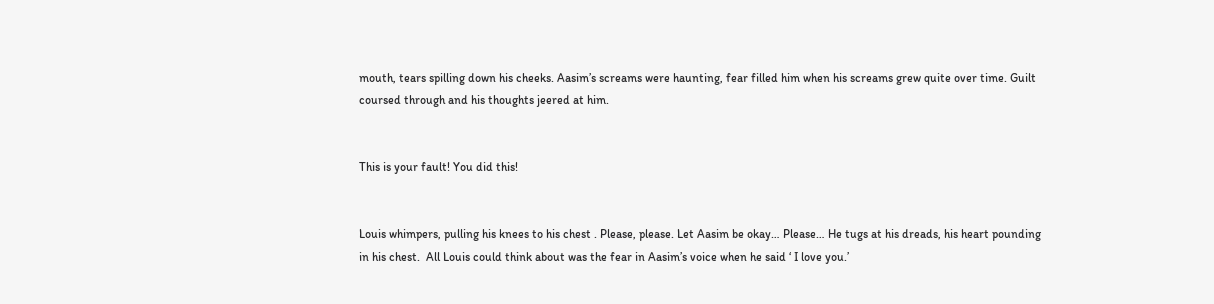mouth, tears spilling down his cheeks. Aasim’s screams were haunting, fear filled him when his screams grew quite over time. Guilt coursed through and his thoughts jeered at him.


This is your fault! You did this!


Louis whimpers, pulling his knees to his chest . Please, please. Let Aasim be okay… Please… He tugs at his dreads, his heart pounding in his chest.  All Louis could think about was the fear in Aasim’s voice when he said ‘ I love you.’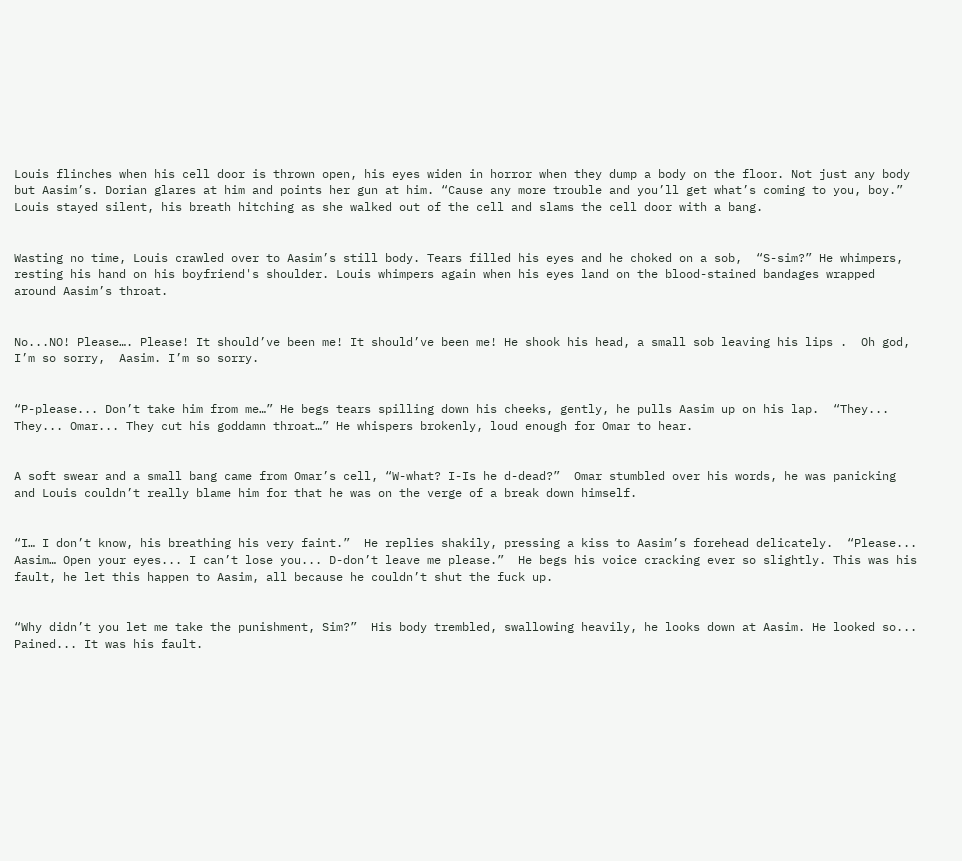Louis flinches when his cell door is thrown open, his eyes widen in horror when they dump a body on the floor. Not just any body but Aasim’s. Dorian glares at him and points her gun at him. “Cause any more trouble and you’ll get what’s coming to you, boy.”  Louis stayed silent, his breath hitching as she walked out of the cell and slams the cell door with a bang.


Wasting no time, Louis crawled over to Aasim’s still body. Tears filled his eyes and he choked on a sob,  “S-sim?” He whimpers, resting his hand on his boyfriend's shoulder. Louis whimpers again when his eyes land on the blood-stained bandages wrapped around Aasim’s throat.


No...NO! Please…. Please! It should’ve been me! It should’ve been me! He shook his head, a small sob leaving his lips .  Oh god, I’m so sorry,  Aasim. I’m so sorry.


“P-please... Don’t take him from me…” He begs tears spilling down his cheeks, gently, he pulls Aasim up on his lap.  “They... They... Omar... They cut his goddamn throat…” He whispers brokenly, loud enough for Omar to hear.


A soft swear and a small bang came from Omar’s cell, “W-what? I-Is he d-dead?”  Omar stumbled over his words, he was panicking and Louis couldn’t really blame him for that he was on the verge of a break down himself.


“I… I don’t know, his breathing his very faint.”  He replies shakily, pressing a kiss to Aasim’s forehead delicately.  “Please... Aasim… Open your eyes... I can’t lose you... D-don’t leave me please.”  He begs his voice cracking ever so slightly. This was his fault, he let this happen to Aasim, all because he couldn’t shut the fuck up.


“Why didn’t you let me take the punishment, Sim?”  His body trembled, swallowing heavily, he looks down at Aasim. He looked so... Pained... It was his fault.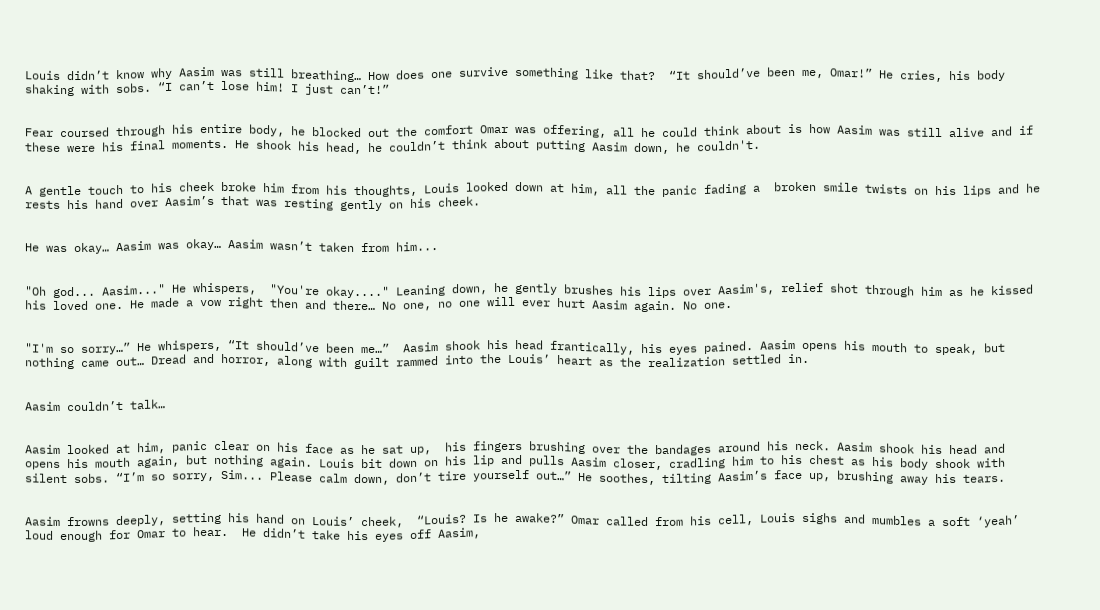Louis didn’t know why Aasim was still breathing… How does one survive something like that?  “It should’ve been me, Omar!” He cries, his body shaking with sobs. “I can’t lose him! I just can’t!”


Fear coursed through his entire body, he blocked out the comfort Omar was offering, all he could think about is how Aasim was still alive and if these were his final moments. He shook his head, he couldn’t think about putting Aasim down, he couldn't.


A gentle touch to his cheek broke him from his thoughts, Louis looked down at him, all the panic fading a  broken smile twists on his lips and he rests his hand over Aasim’s that was resting gently on his cheek.


He was okay… Aasim was okay… Aasim wasn’t taken from him...


"Oh god... Aasim..." He whispers,  "You're okay...." Leaning down, he gently brushes his lips over Aasim's, relief shot through him as he kissed his loved one. He made a vow right then and there… No one, no one will ever hurt Aasim again. No one.


"I'm so sorry…” He whispers, “It should’ve been me…”  Aasim shook his head frantically, his eyes pained. Aasim opens his mouth to speak, but nothing came out… Dread and horror, along with guilt rammed into the Louis’ heart as the realization settled in.


Aasim couldn’t talk…


Aasim looked at him, panic clear on his face as he sat up,  his fingers brushing over the bandages around his neck. Aasim shook his head and opens his mouth again, but nothing again. Louis bit down on his lip and pulls Aasim closer, cradling him to his chest as his body shook with silent sobs. “I’m so sorry, Sim... Please calm down, don’t tire yourself out…” He soothes, tilting Aasim’s face up, brushing away his tears.


Aasim frowns deeply, setting his hand on Louis’ cheek,  “Louis? Is he awake?” Omar called from his cell, Louis sighs and mumbles a soft ‘yeah’ loud enough for Omar to hear.  He didn’t take his eyes off Aasim,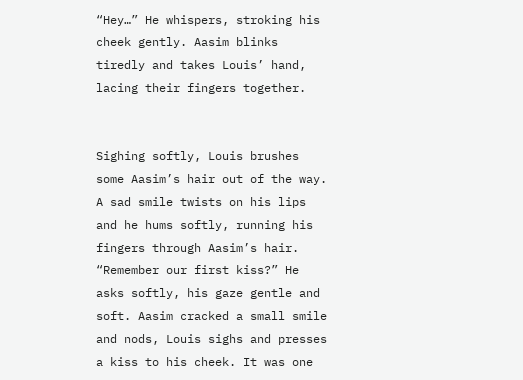“Hey…” He whispers, stroking his cheek gently. Aasim blinks tiredly and takes Louis’ hand, lacing their fingers together.


Sighing softly, Louis brushes some Aasim’s hair out of the way. A sad smile twists on his lips and he hums softly, running his fingers through Aasim’s hair.  “Remember our first kiss?” He asks softly, his gaze gentle and soft. Aasim cracked a small smile and nods, Louis sighs and presses a kiss to his cheek. It was one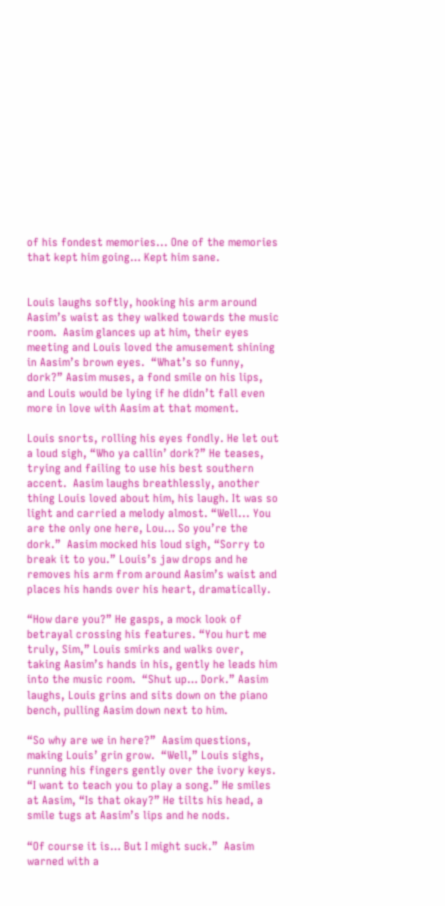of his fondest memories... One of the memories that kept him going… Kept him sane.


Louis laughs softly, hooking his arm around Aasim’s waist as they walked towards the music room.  Aasim glances up at him, their eyes meeting and Louis loved the amusement shining in Aasim’s brown eyes.  “What’s so funny, dork?” Aasim muses, a fond smile on his lips, and Louis would be lying if he didn’t fall even more in love with Aasim at that moment.

Louis snorts, rolling his eyes fondly. He let out a loud sigh, “Who ya callin’ dork?” He teases, trying and failing to use his best southern accent.  Aasim laughs breathlessly, another thing Louis loved about him, his laugh. It was so light and carried a melody almost. “Well... You are the only one here, Lou… So you’re the dork.”  Aasim mocked his loud sigh, “Sorry to break it to you.” Louis’s jaw drops and he removes his arm from around Aasim’s waist and places his hands over his heart, dramatically.

“How dare you?” He gasps, a mock look of betrayal crossing his features. “You hurt me truly, Sim,” Louis smirks and walks over, taking Aasim’s hands in his, gently he leads him into the music room.  “Shut up… Dork.” Aasim laughs, Louis grins and sits down on the piano bench, pulling Aasim down next to him.

“So why are we in here?”  Aasim questions, making Louis’ grin grow.  “Well,” Louis sighs, running his fingers gently over the ivory keys. “I want to teach you to play a song.” He smiles at Aasim, “Is that okay?” He tilts his head, a smile tugs at Aasim’s lips and he nods.

“Of course it is… But I might suck.”  Aasim warned with a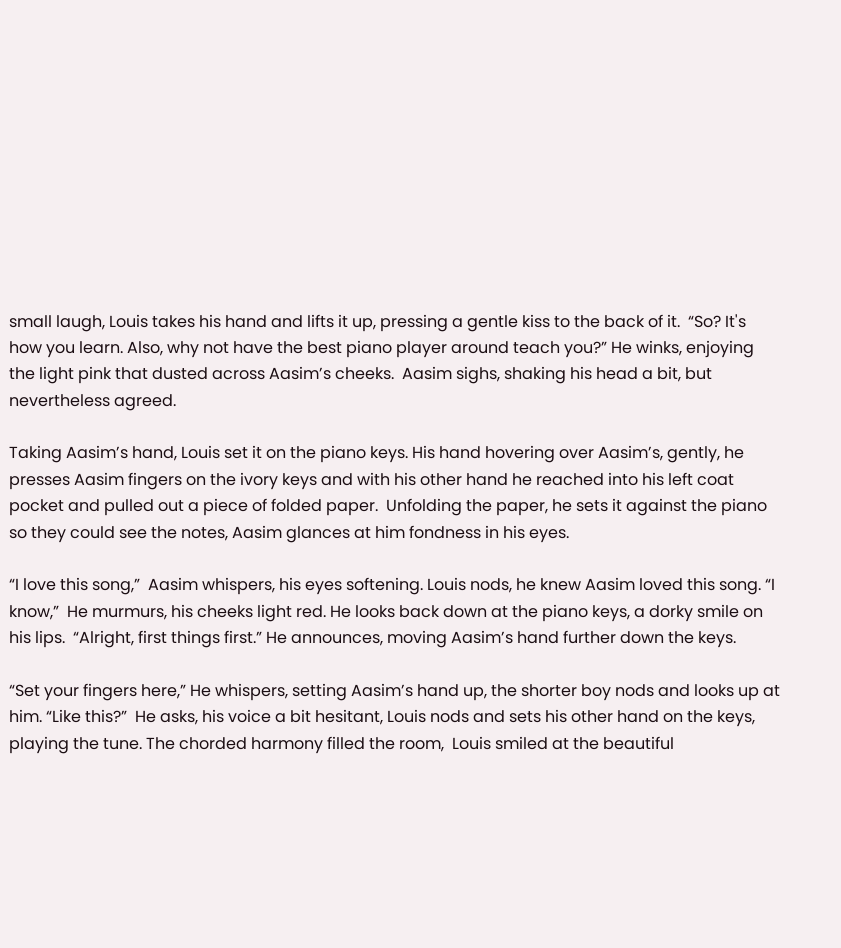small laugh, Louis takes his hand and lifts it up, pressing a gentle kiss to the back of it.  “So? It's how you learn. Also, why not have the best piano player around teach you?” He winks, enjoying the light pink that dusted across Aasim’s cheeks.  Aasim sighs, shaking his head a bit, but nevertheless agreed.

Taking Aasim’s hand, Louis set it on the piano keys. His hand hovering over Aasim’s, gently, he presses Aasim fingers on the ivory keys and with his other hand he reached into his left coat pocket and pulled out a piece of folded paper.  Unfolding the paper, he sets it against the piano so they could see the notes, Aasim glances at him fondness in his eyes.

“I love this song,”  Aasim whispers, his eyes softening. Louis nods, he knew Aasim loved this song. “I know,”  He murmurs, his cheeks light red. He looks back down at the piano keys, a dorky smile on his lips.  “Alright, first things first.” He announces, moving Aasim’s hand further down the keys.

“Set your fingers here,” He whispers, setting Aasim’s hand up, the shorter boy nods and looks up at him. “Like this?”  He asks, his voice a bit hesitant, Louis nods and sets his other hand on the keys, playing the tune. The chorded harmony filled the room,  Louis smiled at the beautiful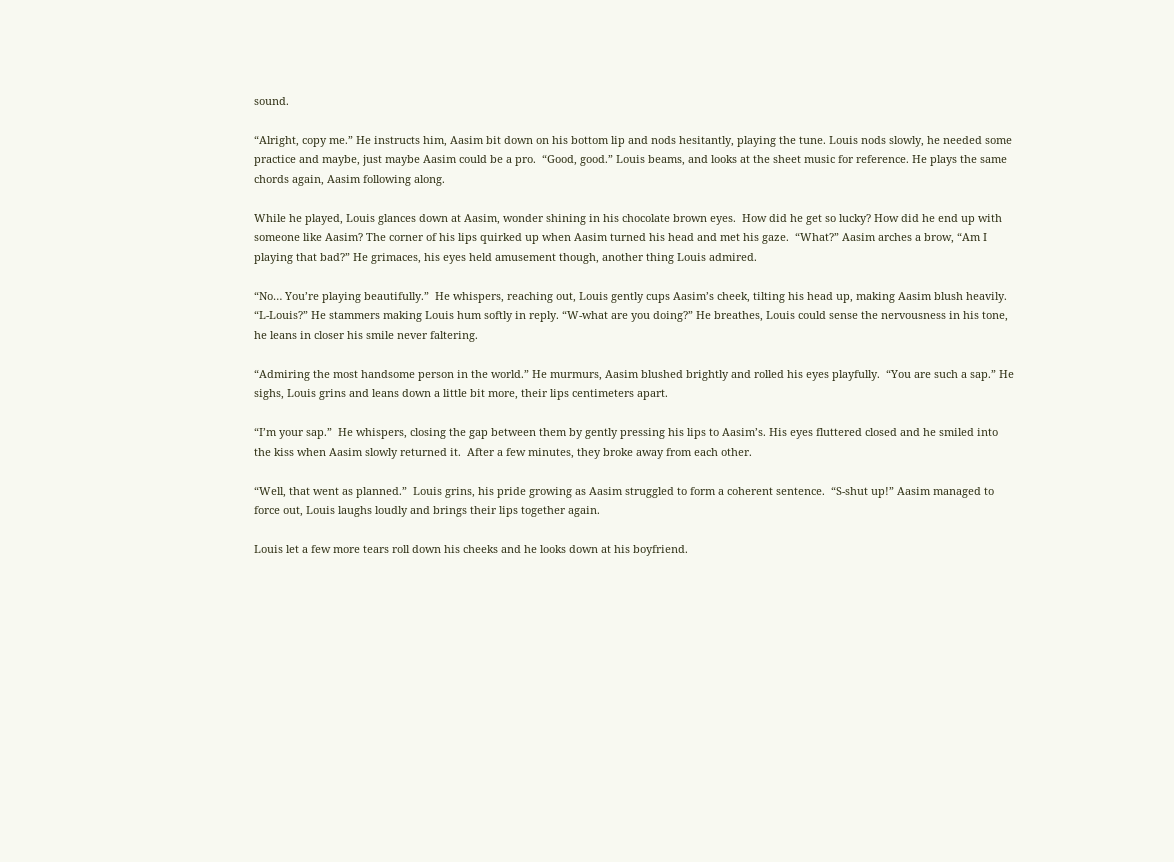sound.

“Alright, copy me.” He instructs him, Aasim bit down on his bottom lip and nods hesitantly, playing the tune. Louis nods slowly, he needed some practice and maybe, just maybe Aasim could be a pro.  “Good, good.” Louis beams, and looks at the sheet music for reference. He plays the same chords again, Aasim following along.

While he played, Louis glances down at Aasim, wonder shining in his chocolate brown eyes.  How did he get so lucky? How did he end up with someone like Aasim? The corner of his lips quirked up when Aasim turned his head and met his gaze.  “What?” Aasim arches a brow, “Am I playing that bad?” He grimaces, his eyes held amusement though, another thing Louis admired.

“No… You’re playing beautifully.”  He whispers, reaching out, Louis gently cups Aasim’s cheek, tilting his head up, making Aasim blush heavily.  “L-Louis?” He stammers making Louis hum softly in reply. “W-what are you doing?” He breathes, Louis could sense the nervousness in his tone, he leans in closer his smile never faltering.

“Admiring the most handsome person in the world.” He murmurs, Aasim blushed brightly and rolled his eyes playfully.  “You are such a sap.” He sighs, Louis grins and leans down a little bit more, their lips centimeters apart.

“I’m your sap.”  He whispers, closing the gap between them by gently pressing his lips to Aasim’s. His eyes fluttered closed and he smiled into the kiss when Aasim slowly returned it.  After a few minutes, they broke away from each other.

“Well, that went as planned.”  Louis grins, his pride growing as Aasim struggled to form a coherent sentence.  “S-shut up!” Aasim managed to force out, Louis laughs loudly and brings their lips together again.

Louis let a few more tears roll down his cheeks and he looks down at his boyfriend.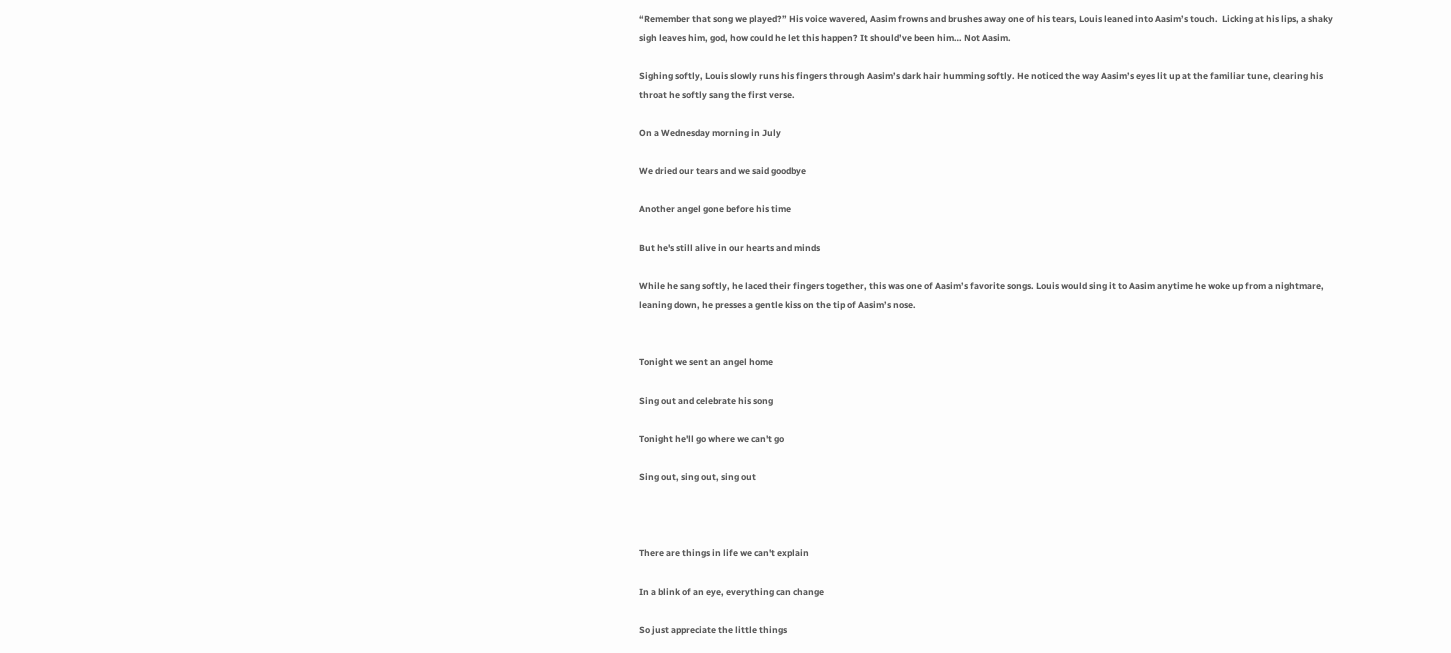“Remember that song we played?” His voice wavered, Aasim frowns and brushes away one of his tears, Louis leaned into Aasim’s touch.  Licking at his lips, a shaky sigh leaves him, god, how could he let this happen? It should’ve been him… Not Aasim.

Sighing softly, Louis slowly runs his fingers through Aasim’s dark hair humming softly. He noticed the way Aasim’s eyes lit up at the familiar tune, clearing his throat he softly sang the first verse.

On a Wednesday morning in July

We dried our tears and we said goodbye

Another angel gone before his time

But he's still alive in our hearts and minds

While he sang softly, he laced their fingers together, this was one of Aasim’s favorite songs. Louis would sing it to Aasim anytime he woke up from a nightmare, leaning down, he presses a gentle kiss on the tip of Aasim’s nose.


Tonight we sent an angel home

Sing out and celebrate his song

Tonight he'll go where we can't go

Sing out, sing out, sing out



There are things in life we can't explain

In a blink of an eye, everything can change

So just appreciate the little things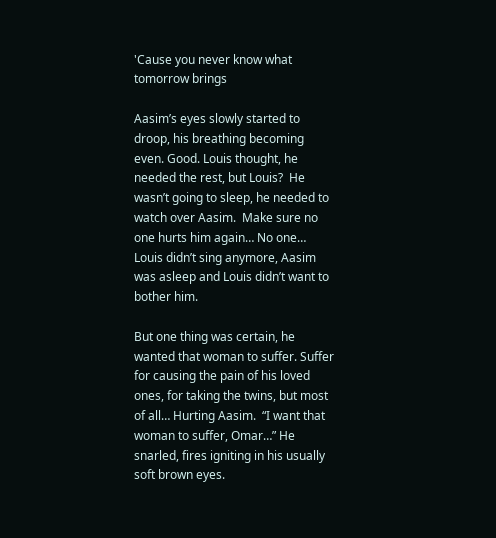'Cause you never know what tomorrow brings

Aasim’s eyes slowly started to droop, his breathing becoming even. Good. Louis thought, he needed the rest, but Louis?  He wasn’t going to sleep, he needed to watch over Aasim.  Make sure no one hurts him again… No one…    Louis didn’t sing anymore, Aasim was asleep and Louis didn’t want to bother him.

But one thing was certain, he wanted that woman to suffer. Suffer for causing the pain of his loved ones, for taking the twins, but most of all… Hurting Aasim.  “I want that woman to suffer, Omar…” He snarled, fires igniting in his usually soft brown eyes.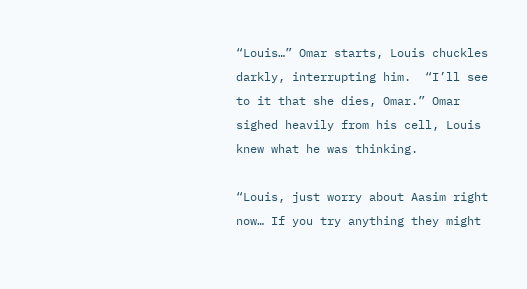“Louis…” Omar starts, Louis chuckles darkly, interrupting him.  “I’ll see to it that she dies, Omar.” Omar sighed heavily from his cell, Louis knew what he was thinking.

“Louis, just worry about Aasim right now… If you try anything they might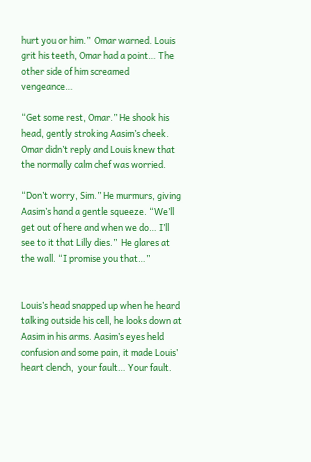hurt you or him.”  Omar warned. Louis grit his teeth, Omar had a point… The other side of him screamed vengeance…

“Get some rest, Omar.” He shook his head, gently stroking Aasim’s cheek. Omar didn’t reply and Louis knew that the normally calm chef was worried.

“Don’t worry, Sim.” He murmurs, giving Aasim’s hand a gentle squeeze. “We’ll get out of here and when we do… I’ll see to it that Lilly dies.”  He glares at the wall. “I promise you that…”


Louis’s head snapped up when he heard talking outside his cell, he looks down at Aasim in his arms. Aasim’s eyes held confusion and some pain, it made Louis’ heart clench,  your fault… Your fault.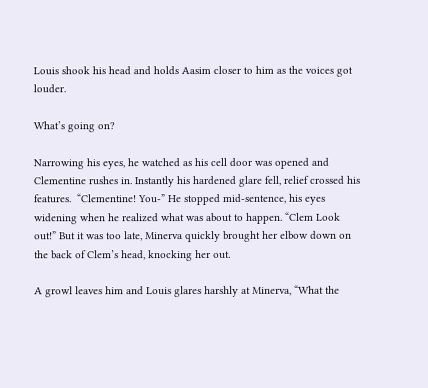Louis shook his head and holds Aasim closer to him as the voices got louder.

What’s going on?

Narrowing his eyes, he watched as his cell door was opened and Clementine rushes in. Instantly his hardened glare fell, relief crossed his features.  “Clementine! You-” He stopped mid-sentence, his eyes widening when he realized what was about to happen. “Clem Look out!” But it was too late, Minerva quickly brought her elbow down on the back of Clem’s head, knocking her out.

A growl leaves him and Louis glares harshly at Minerva, “What the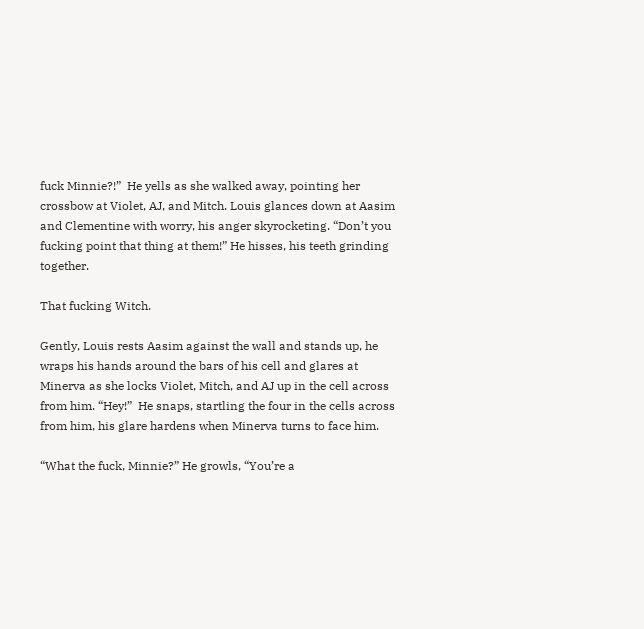fuck Minnie?!”  He yells as she walked away, pointing her crossbow at Violet, AJ, and Mitch. Louis glances down at Aasim and Clementine with worry, his anger skyrocketing. “Don’t you fucking point that thing at them!” He hisses, his teeth grinding together.

That fucking Witch.

Gently, Louis rests Aasim against the wall and stands up, he wraps his hands around the bars of his cell and glares at Minerva as she locks Violet, Mitch, and AJ up in the cell across from him. “Hey!”  He snaps, startling the four in the cells across from him, his glare hardens when Minerva turns to face him.

“What the fuck, Minnie?” He growls, “You’re a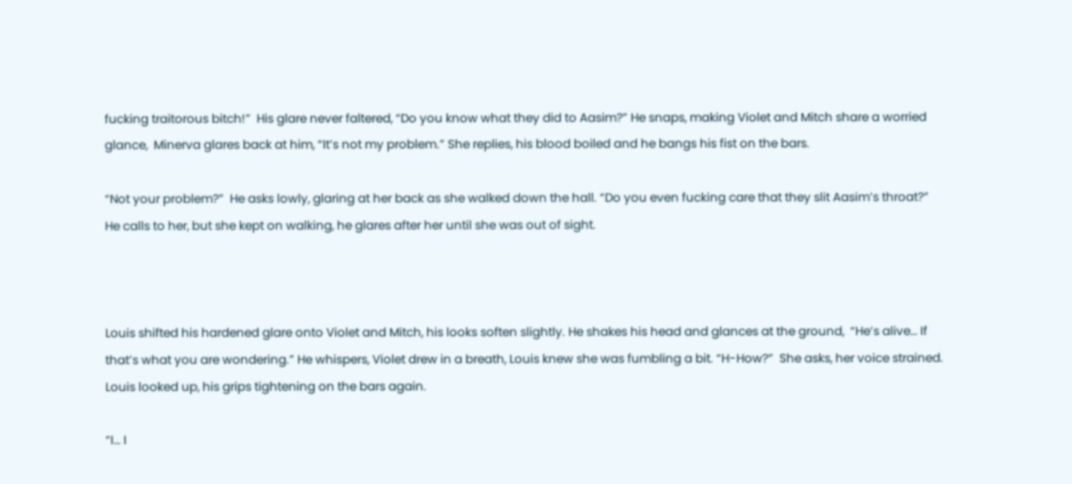fucking traitorous bitch!”  His glare never faltered, “Do you know what they did to Aasim?” He snaps, making Violet and Mitch share a worried glance,  Minerva glares back at him, “It’s not my problem.” She replies, his blood boiled and he bangs his fist on the bars.

“Not your problem?”  He asks lowly, glaring at her back as she walked down the hall. “Do you even fucking care that they slit Aasim’s throat?” He calls to her, but she kept on walking, he glares after her until she was out of sight.



Louis shifted his hardened glare onto Violet and Mitch, his looks soften slightly. He shakes his head and glances at the ground,  “He’s alive… If that’s what you are wondering.” He whispers, Violet drew in a breath, Louis knew she was fumbling a bit. “H-How?”  She asks, her voice strained. Louis looked up, his grips tightening on the bars again.

“I… I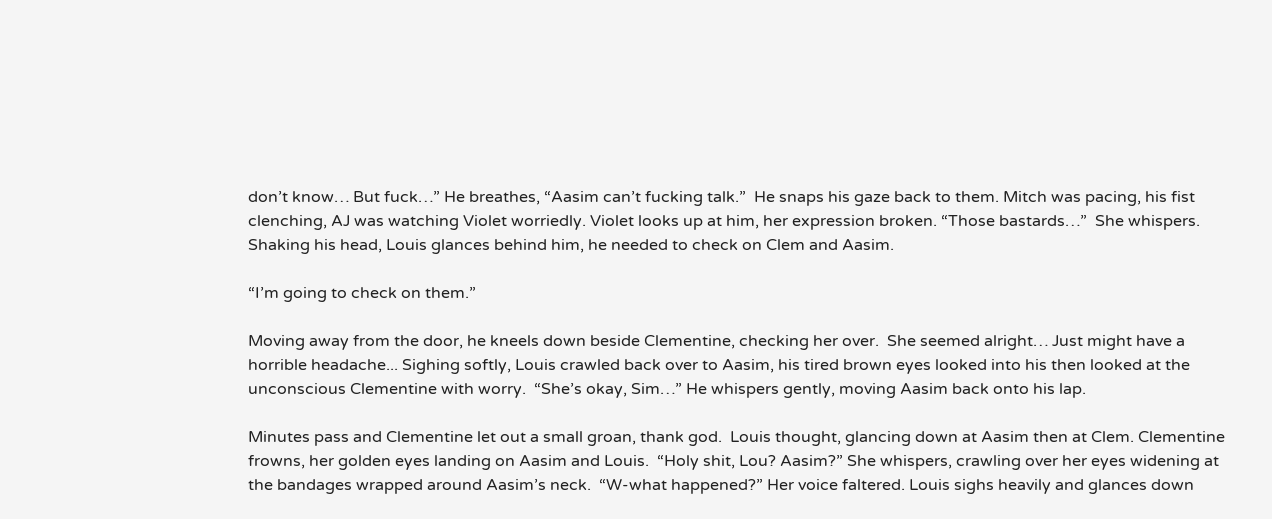don’t know… But fuck…” He breathes, “Aasim can’t fucking talk.”  He snaps his gaze back to them. Mitch was pacing, his fist clenching, AJ was watching Violet worriedly. Violet looks up at him, her expression broken. “Those bastards…”  She whispers. Shaking his head, Louis glances behind him, he needed to check on Clem and Aasim.

“I’m going to check on them.”

Moving away from the door, he kneels down beside Clementine, checking her over.  She seemed alright… Just might have a horrible headache... Sighing softly, Louis crawled back over to Aasim, his tired brown eyes looked into his then looked at the unconscious Clementine with worry.  “She’s okay, Sim…” He whispers gently, moving Aasim back onto his lap.

Minutes pass and Clementine let out a small groan, thank god.  Louis thought, glancing down at Aasim then at Clem. Clementine frowns, her golden eyes landing on Aasim and Louis.  “Holy shit, Lou? Aasim?” She whispers, crawling over her eyes widening at the bandages wrapped around Aasim’s neck.  “W-what happened?” Her voice faltered. Louis sighs heavily and glances down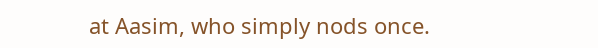at Aasim, who simply nods once.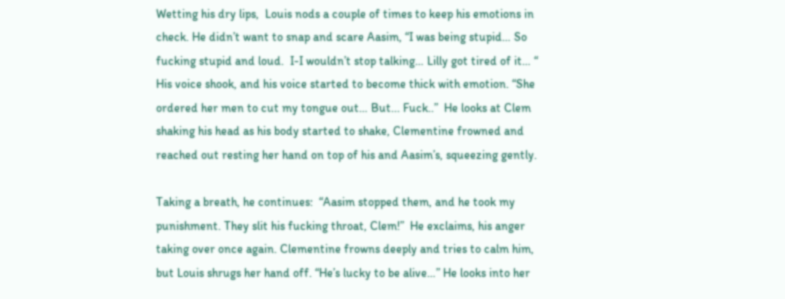Wetting his dry lips,  Louis nods a couple of times to keep his emotions in check. He didn’t want to snap and scare Aasim, “I was being stupid… So fucking stupid and loud.  I-I wouldn’t stop talking… Lilly got tired of it… “ His voice shook, and his voice started to become thick with emotion. “She ordered her men to cut my tongue out… But... Fuck..”  He looks at Clem shaking his head as his body started to shake, Clementine frowned and reached out resting her hand on top of his and Aasim’s, squeezing gently.

Taking a breath, he continues:  “Aasim stopped them, and he took my punishment. They slit his fucking throat, Clem!”  He exclaims, his anger taking over once again. Clementine frowns deeply and tries to calm him, but Louis shrugs her hand off. “He’s lucky to be alive…” He looks into her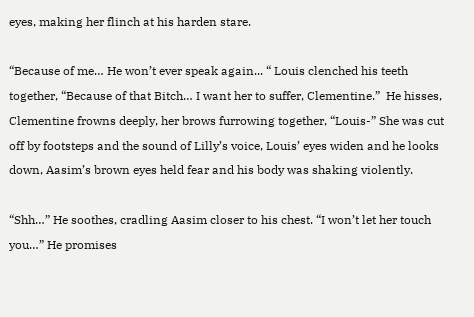eyes, making her flinch at his harden stare.

“Because of me… He won’t ever speak again... “ Louis clenched his teeth together, “Because of that Bitch… I want her to suffer, Clementine.”  He hisses, Clementine frowns deeply, her brows furrowing together, “Louis-” She was cut off by footsteps and the sound of Lilly’s voice, Louis’ eyes widen and he looks down, Aasim’s brown eyes held fear and his body was shaking violently.

“Shh…” He soothes, cradling Aasim closer to his chest. “I won’t let her touch you…” He promises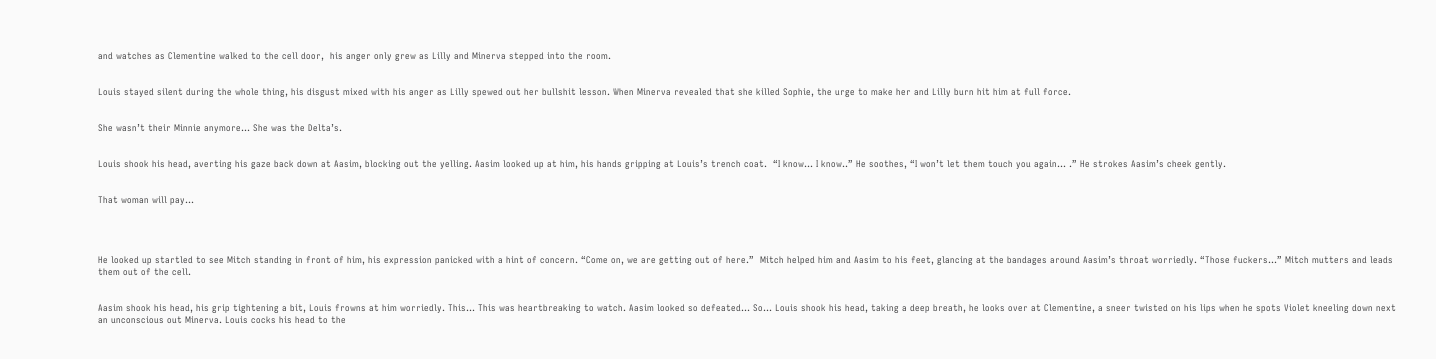and watches as Clementine walked to the cell door,  his anger only grew as Lilly and Minerva stepped into the room.


Louis stayed silent during the whole thing, his disgust mixed with his anger as Lilly spewed out her bullshit lesson. When Minerva revealed that she killed Sophie, the urge to make her and Lilly burn hit him at full force.


She wasn’t their Minnie anymore… She was the Delta’s.


Louis shook his head, averting his gaze back down at Aasim, blocking out the yelling. Aasim looked up at him, his hands gripping at Louis’s trench coat.  “I know… I know..” He soothes, “I won’t let them touch you again… .” He strokes Aasim’s cheek gently.


That woman will pay…




He looked up startled to see Mitch standing in front of him, his expression panicked with a hint of concern. “Come on, we are getting out of here.”  Mitch helped him and Aasim to his feet, glancing at the bandages around Aasim’s throat worriedly. “Those fuckers…” Mitch mutters and leads them out of the cell.


Aasim shook his head, his grip tightening a bit, Louis frowns at him worriedly. This… This was heartbreaking to watch. Aasim looked so defeated… So… Louis shook his head, taking a deep breath, he looks over at Clementine, a sneer twisted on his lips when he spots Violet kneeling down next an unconscious out Minerva. Louis cocks his head to the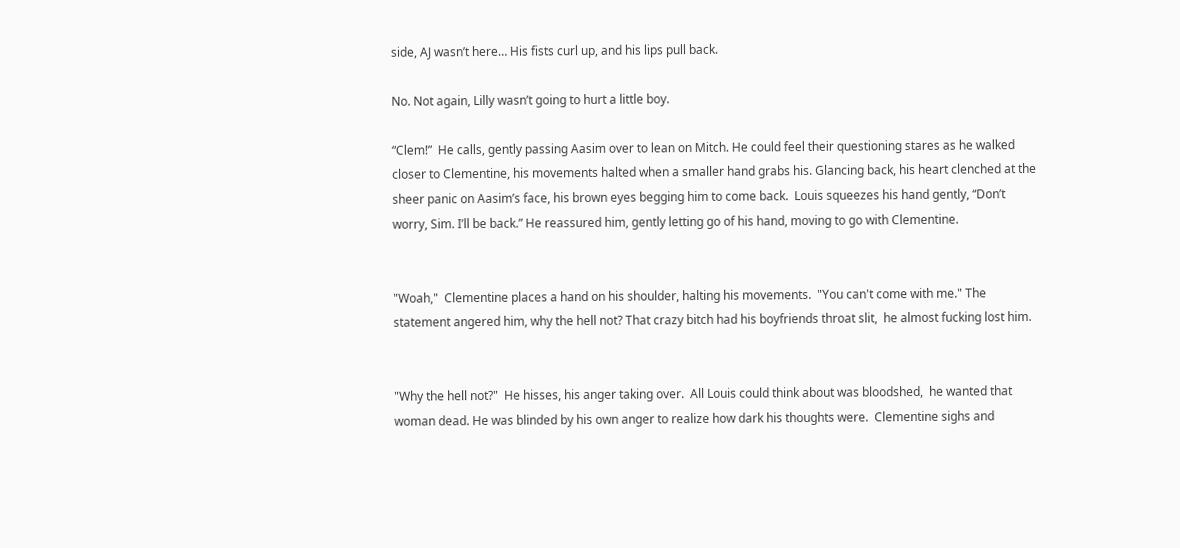side, AJ wasn’t here… His fists curl up, and his lips pull back.

No. Not again, Lilly wasn’t going to hurt a little boy.

“Clem!”  He calls, gently passing Aasim over to lean on Mitch. He could feel their questioning stares as he walked closer to Clementine, his movements halted when a smaller hand grabs his. Glancing back, his heart clenched at the sheer panic on Aasim’s face, his brown eyes begging him to come back.  Louis squeezes his hand gently, “Don’t worry, Sim. I’ll be back.” He reassured him, gently letting go of his hand, moving to go with Clementine.


"Woah,"  Clementine places a hand on his shoulder, halting his movements.  "You can't come with me." The statement angered him, why the hell not? That crazy bitch had his boyfriends throat slit,  he almost fucking lost him.


"Why the hell not?"  He hisses, his anger taking over.  All Louis could think about was bloodshed,  he wanted that woman dead. He was blinded by his own anger to realize how dark his thoughts were.  Clementine sighs and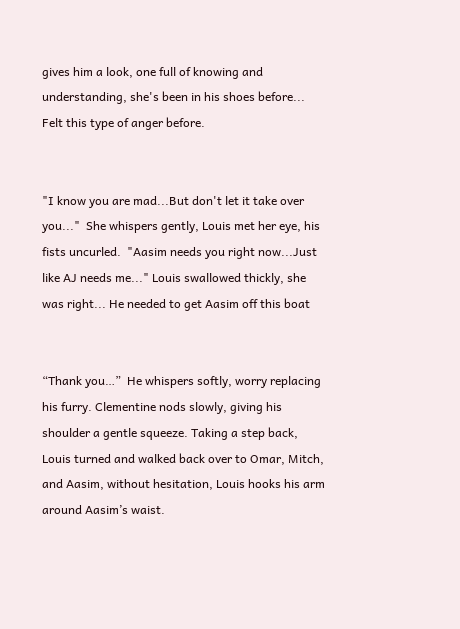gives him a look, one full of knowing and understanding, she's been in his shoes before... Felt this type of anger before.


"I know you are mad...But don't let it take over you..."  She whispers gently, Louis met her eye, his fists uncurled.  "Aasim needs you right now...Just like AJ needs me..." Louis swallowed thickly, she was right... He needed to get Aasim off this boat


“Thank you…”  He whispers softly, worry replacing his furry. Clementine nods slowly, giving his shoulder a gentle squeeze. Taking a step back, Louis turned and walked back over to Omar, Mitch, and Aasim, without hesitation, Louis hooks his arm around Aasim’s waist.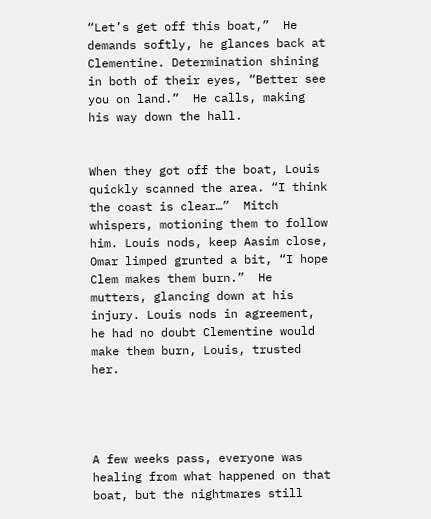“Let’s get off this boat,”  He demands softly, he glances back at Clementine. Determination shining in both of their eyes, “Better see you on land.”  He calls, making his way down the hall.


When they got off the boat, Louis quickly scanned the area. “I think the coast is clear…”  Mitch whispers, motioning them to follow him. Louis nods, keep Aasim close, Omar limped grunted a bit, “I hope Clem makes them burn.”  He mutters, glancing down at his injury. Louis nods in agreement, he had no doubt Clementine would make them burn, Louis, trusted her.




A few weeks pass, everyone was healing from what happened on that boat, but the nightmares still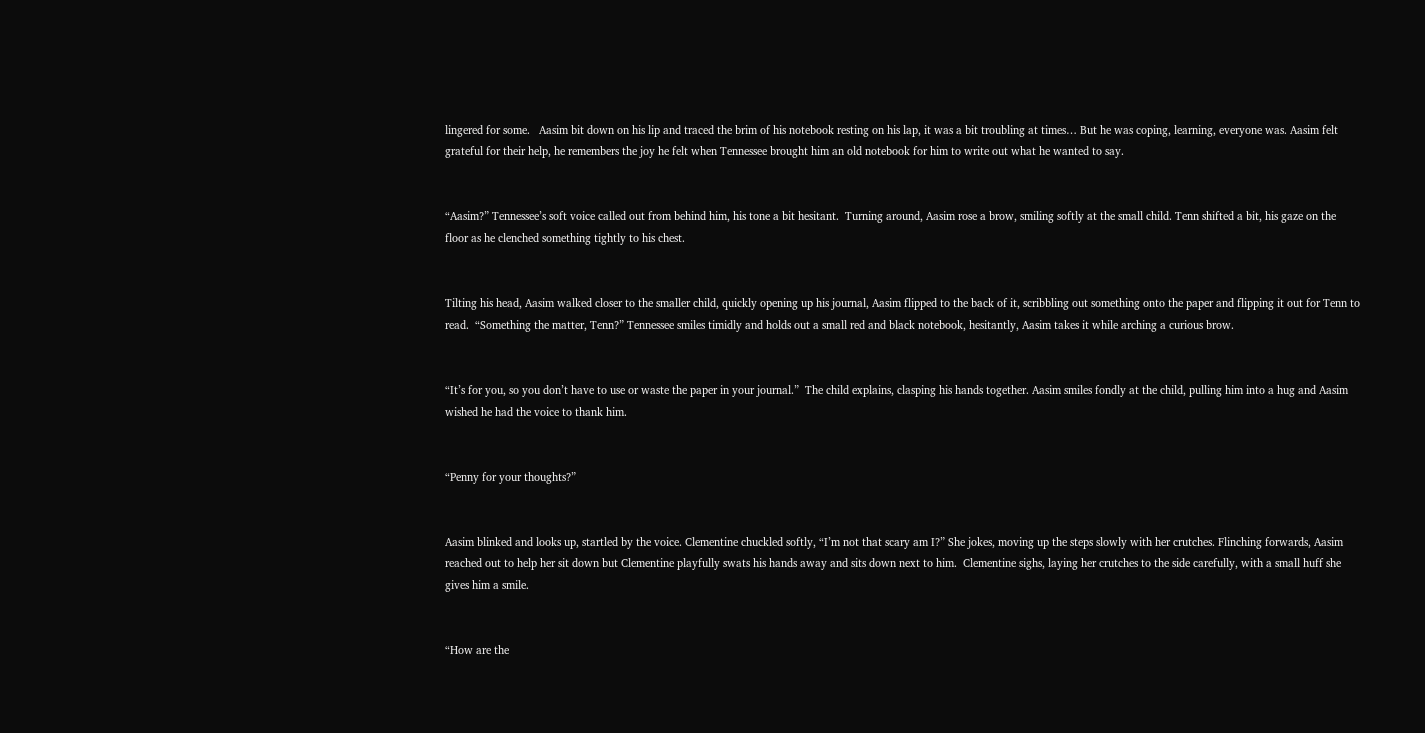lingered for some.   Aasim bit down on his lip and traced the brim of his notebook resting on his lap, it was a bit troubling at times… But he was coping, learning, everyone was. Aasim felt grateful for their help, he remembers the joy he felt when Tennessee brought him an old notebook for him to write out what he wanted to say.


“Aasim?” Tennessee’s soft voice called out from behind him, his tone a bit hesitant.  Turning around, Aasim rose a brow, smiling softly at the small child. Tenn shifted a bit, his gaze on the floor as he clenched something tightly to his chest.


Tilting his head, Aasim walked closer to the smaller child, quickly opening up his journal, Aasim flipped to the back of it, scribbling out something onto the paper and flipping it out for Tenn to read.  “Something the matter, Tenn?” Tennessee smiles timidly and holds out a small red and black notebook, hesitantly, Aasim takes it while arching a curious brow.


“It’s for you, so you don’t have to use or waste the paper in your journal.”  The child explains, clasping his hands together. Aasim smiles fondly at the child, pulling him into a hug and Aasim wished he had the voice to thank him.


“Penny for your thoughts?”


Aasim blinked and looks up, startled by the voice. Clementine chuckled softly, “I’m not that scary am I?” She jokes, moving up the steps slowly with her crutches. Flinching forwards, Aasim reached out to help her sit down but Clementine playfully swats his hands away and sits down next to him.  Clementine sighs, laying her crutches to the side carefully, with a small huff she gives him a smile.


“How are the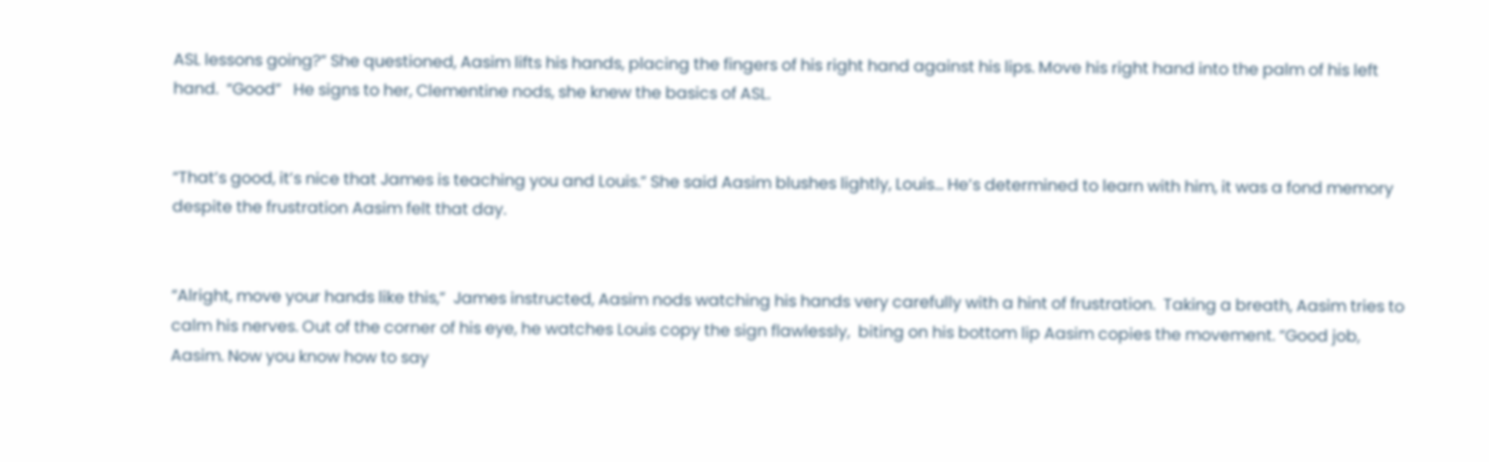ASL lessons going?” She questioned, Aasim lifts his hands, placing the fingers of his right hand against his lips. Move his right hand into the palm of his left hand.  “Good”   He signs to her, Clementine nods, she knew the basics of ASL.


“That’s good, it’s nice that James is teaching you and Louis.” She said Aasim blushes lightly, Louis… He’s determined to learn with him, it was a fond memory despite the frustration Aasim felt that day.


“Alright, move your hands like this,”  James instructed, Aasim nods watching his hands very carefully with a hint of frustration.  Taking a breath, Aasim tries to calm his nerves. Out of the corner of his eye, he watches Louis copy the sign flawlessly,  biting on his bottom lip Aasim copies the movement. “Good job, Aasim. Now you know how to say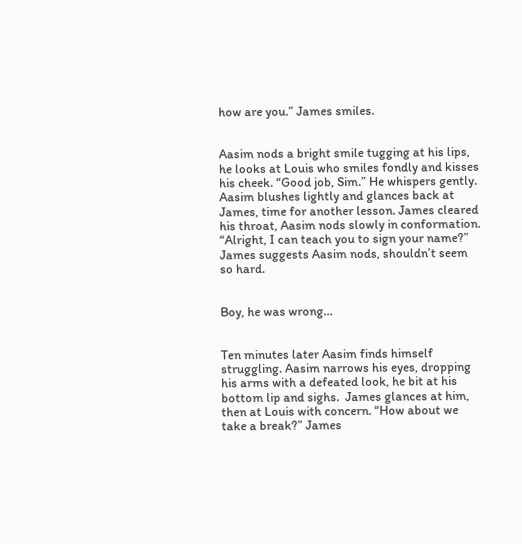how are you.” James smiles.


Aasim nods a bright smile tugging at his lips,  he looks at Louis who smiles fondly and kisses his cheek. “Good job, Sim.” He whispers gently.  Aasim blushes lightly and glances back at James, time for another lesson. James cleared his throat, Aasim nods slowly in conformation.  “Alright, I can teach you to sign your name?” James suggests Aasim nods, shouldn’t seem so hard.


Boy, he was wrong…


Ten minutes later Aasim finds himself struggling. Aasim narrows his eyes, dropping his arms with a defeated look, he bit at his bottom lip and sighs.  James glances at him, then at Louis with concern. “How about we take a break?” James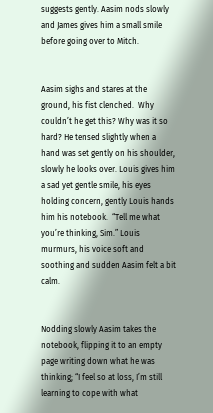suggests gently. Aasim nods slowly and James gives him a small smile before going over to Mitch.


Aasim sighs and stares at the ground, his fist clenched.  Why couldn’t he get this? Why was it so hard? He tensed slightly when a hand was set gently on his shoulder,  slowly he looks over. Louis gives him a sad yet gentle smile, his eyes holding concern, gently Louis hands him his notebook.  “Tell me what you’re thinking, Sim.” Louis murmurs, his voice soft and soothing and sudden Aasim felt a bit calm.


Nodding slowly Aasim takes the notebook, flipping it to an empty page writing down what he was thinking; “I feel so at loss, I’m still learning to cope with what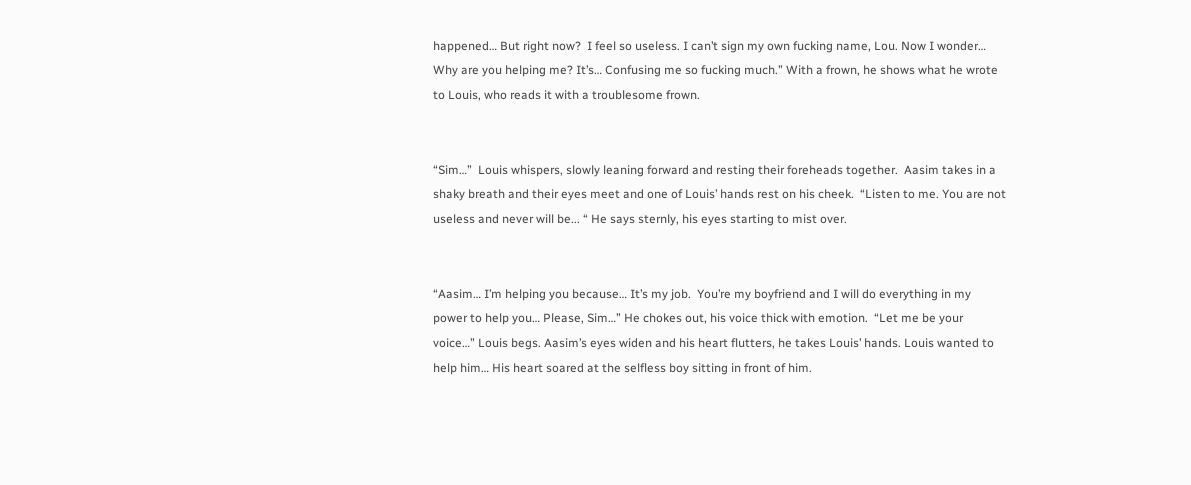happened… But right now?  I feel so useless. I can’t sign my own fucking name, Lou. Now I wonder… Why are you helping me? It’s… Confusing me so fucking much.” With a frown, he shows what he wrote to Louis, who reads it with a troublesome frown.


“Sim…”  Louis whispers, slowly leaning forward and resting their foreheads together.  Aasim takes in a shaky breath and their eyes meet and one of Louis’ hands rest on his cheek.  “Listen to me. You are not useless and never will be... “ He says sternly, his eyes starting to mist over.


“Aasim… I’m helping you because… It’s my job.  You’re my boyfriend and I will do everything in my power to help you… Please, Sim…” He chokes out, his voice thick with emotion.  “Let me be your voice…” Louis begs. Aasim’s eyes widen and his heart flutters, he takes Louis’ hands. Louis wanted to help him… His heart soared at the selfless boy sitting in front of him.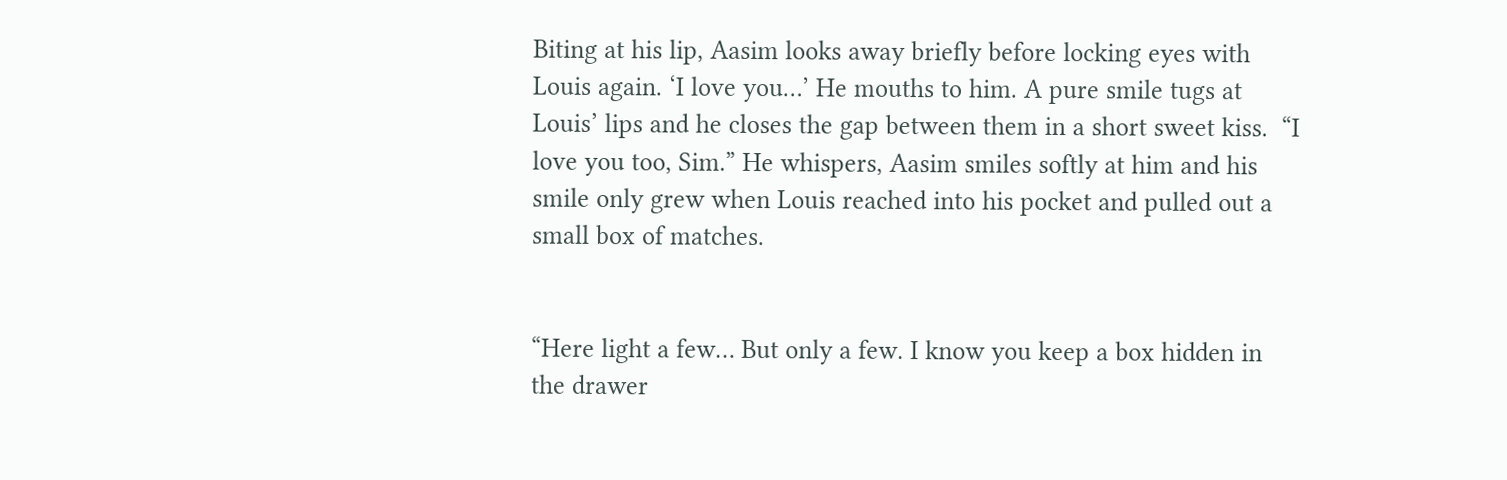Biting at his lip, Aasim looks away briefly before locking eyes with Louis again. ‘I love you…’ He mouths to him. A pure smile tugs at Louis’ lips and he closes the gap between them in a short sweet kiss.  “I love you too, Sim.” He whispers, Aasim smiles softly at him and his smile only grew when Louis reached into his pocket and pulled out a small box of matches.


“Here light a few… But only a few. I know you keep a box hidden in the drawer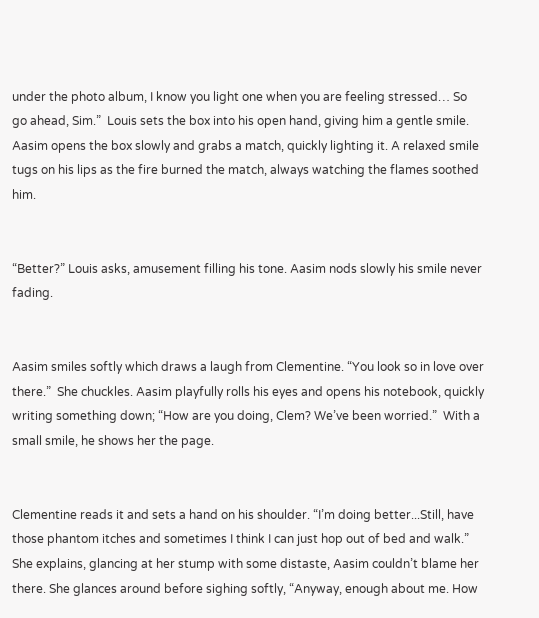under the photo album, I know you light one when you are feeling stressed… So go ahead, Sim.”  Louis sets the box into his open hand, giving him a gentle smile. Aasim opens the box slowly and grabs a match, quickly lighting it. A relaxed smile tugs on his lips as the fire burned the match, always watching the flames soothed him.


“Better?” Louis asks, amusement filling his tone. Aasim nods slowly his smile never fading.


Aasim smiles softly which draws a laugh from Clementine. “You look so in love over there.”  She chuckles. Aasim playfully rolls his eyes and opens his notebook, quickly writing something down; “How are you doing, Clem? We’ve been worried.”  With a small smile, he shows her the page.


Clementine reads it and sets a hand on his shoulder. “I’m doing better...Still, have those phantom itches and sometimes I think I can just hop out of bed and walk.”  She explains, glancing at her stump with some distaste, Aasim couldn’t blame her there. She glances around before sighing softly, “Anyway, enough about me. How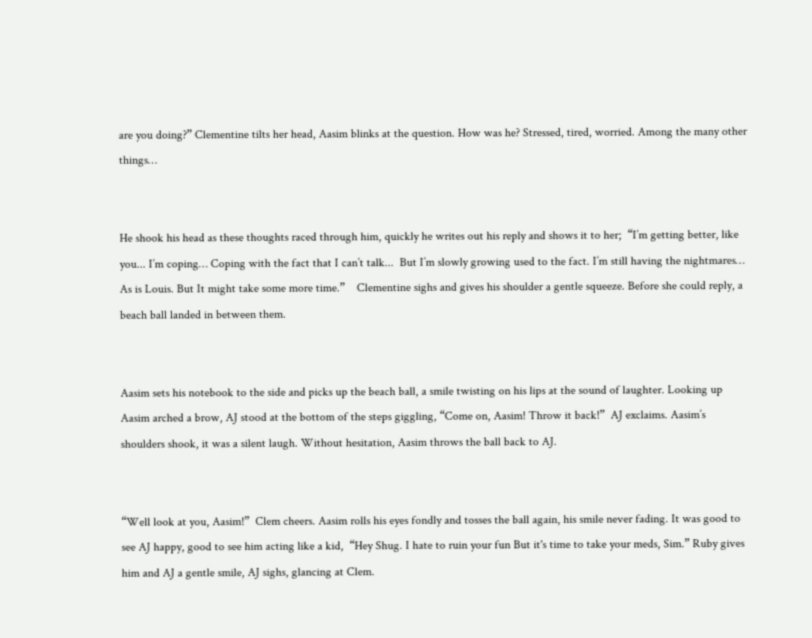are you doing?” Clementine tilts her head, Aasim blinks at the question. How was he? Stressed, tired, worried. Among the many other things…


He shook his head as these thoughts raced through him, quickly he writes out his reply and shows it to her;  “I’m getting better, like you... I’m coping… Coping with the fact that I can’t talk...  But I’m slowly growing used to the fact. I’m still having the nightmares… As is Louis. But It might take some more time.”    Clementine sighs and gives his shoulder a gentle squeeze. Before she could reply, a beach ball landed in between them.


Aasim sets his notebook to the side and picks up the beach ball, a smile twisting on his lips at the sound of laughter. Looking up Aasim arched a brow, AJ stood at the bottom of the steps giggling, “Come on, Aasim! Throw it back!”  AJ exclaims. Aasim’s shoulders shook, it was a silent laugh. Without hesitation, Aasim throws the ball back to AJ.


“Well look at you, Aasim!”  Clem cheers. Aasim rolls his eyes fondly and tosses the ball again, his smile never fading. It was good to see AJ happy, good to see him acting like a kid,  “Hey Shug. I hate to ruin your fun But it's time to take your meds, Sim.” Ruby gives him and AJ a gentle smile, AJ sighs, glancing at Clem.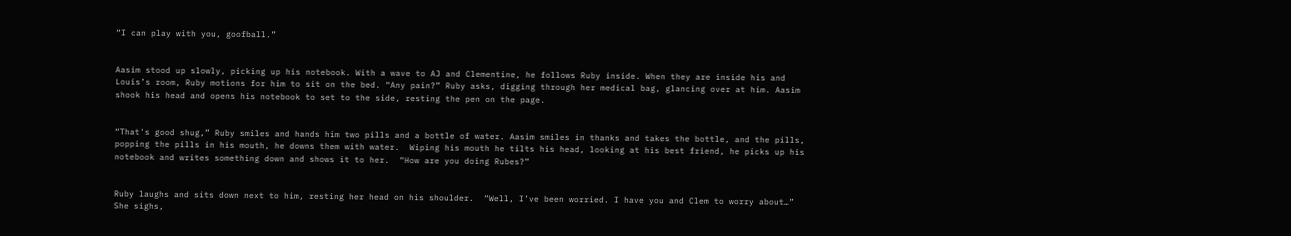“I can play with you, goofball.”


Aasim stood up slowly, picking up his notebook. With a wave to AJ and Clementine, he follows Ruby inside. When they are inside his and Louis’s room, Ruby motions for him to sit on the bed. “Any pain?” Ruby asks, digging through her medical bag, glancing over at him. Aasim shook his head and opens his notebook to set to the side, resting the pen on the page.


“That's good shug,” Ruby smiles and hands him two pills and a bottle of water. Aasim smiles in thanks and takes the bottle, and the pills, popping the pills in his mouth, he downs them with water.  Wiping his mouth he tilts his head, looking at his best friend, he picks up his notebook and writes something down and shows it to her.  “How are you doing Rubes?”


Ruby laughs and sits down next to him, resting her head on his shoulder.  “Well, I’ve been worried. I have you and Clem to worry about…” She sighs,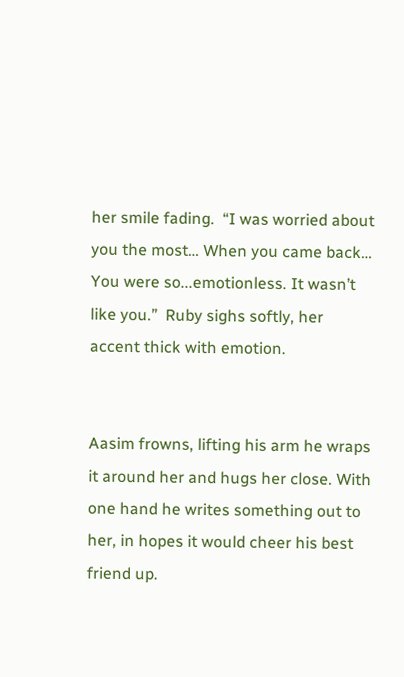her smile fading.  “I was worried about you the most… When you came back… You were so...emotionless. It wasn’t like you.”  Ruby sighs softly, her accent thick with emotion.


Aasim frowns, lifting his arm he wraps it around her and hugs her close. With one hand he writes something out to her, in hopes it would cheer his best friend up.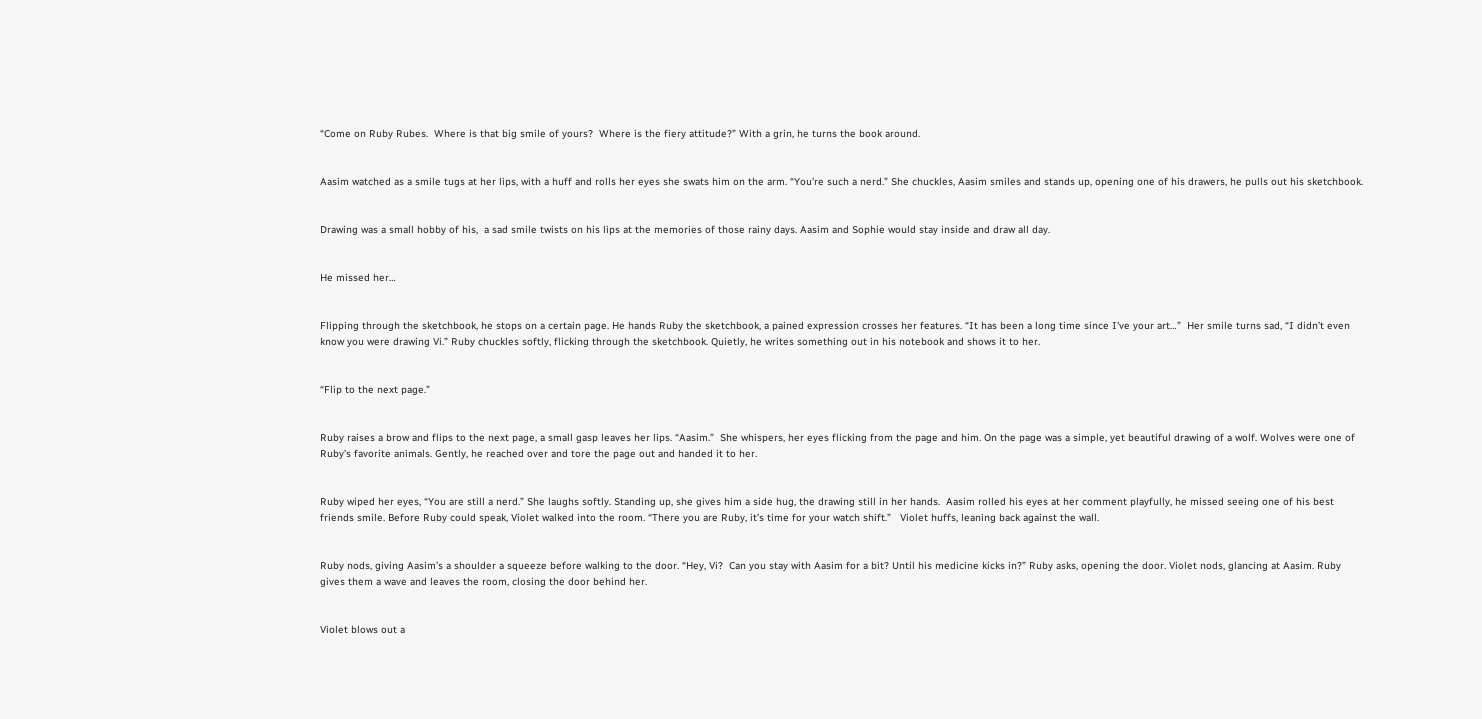“Come on Ruby Rubes.  Where is that big smile of yours?  Where is the fiery attitude?” With a grin, he turns the book around.


Aasim watched as a smile tugs at her lips, with a huff and rolls her eyes she swats him on the arm. “You’re such a nerd.” She chuckles, Aasim smiles and stands up, opening one of his drawers, he pulls out his sketchbook.


Drawing was a small hobby of his,  a sad smile twists on his lips at the memories of those rainy days. Aasim and Sophie would stay inside and draw all day.


He missed her…


Flipping through the sketchbook, he stops on a certain page. He hands Ruby the sketchbook, a pained expression crosses her features. “It has been a long time since I've your art…”  Her smile turns sad, “I didn’t even know you were drawing Vi.” Ruby chuckles softly, flicking through the sketchbook. Quietly, he writes something out in his notebook and shows it to her.


“Flip to the next page.”


Ruby raises a brow and flips to the next page, a small gasp leaves her lips. “Aasim.”  She whispers, her eyes flicking from the page and him. On the page was a simple, yet beautiful drawing of a wolf. Wolves were one of Ruby’s favorite animals. Gently, he reached over and tore the page out and handed it to her.


Ruby wiped her eyes, “You are still a nerd.” She laughs softly. Standing up, she gives him a side hug, the drawing still in her hands.  Aasim rolled his eyes at her comment playfully, he missed seeing one of his best friends smile. Before Ruby could speak, Violet walked into the room. “There you are Ruby, it’s time for your watch shift.”   Violet huffs, leaning back against the wall.


Ruby nods, giving Aasim’s a shoulder a squeeze before walking to the door. “Hey, Vi?  Can you stay with Aasim for a bit? Until his medicine kicks in?” Ruby asks, opening the door. Violet nods, glancing at Aasim. Ruby gives them a wave and leaves the room, closing the door behind her.


Violet blows out a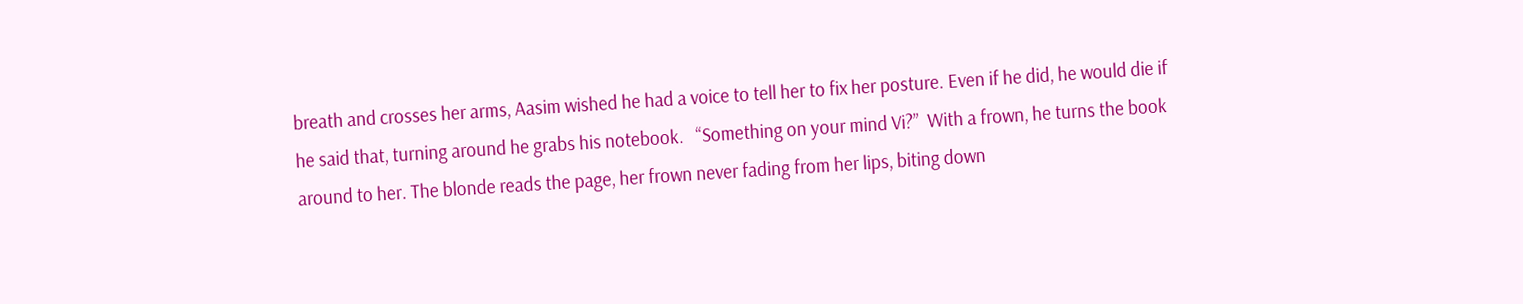breath and crosses her arms, Aasim wished he had a voice to tell her to fix her posture. Even if he did, he would die if he said that, turning around he grabs his notebook.   “Something on your mind Vi?”  With a frown, he turns the book around to her. The blonde reads the page, her frown never fading from her lips, biting down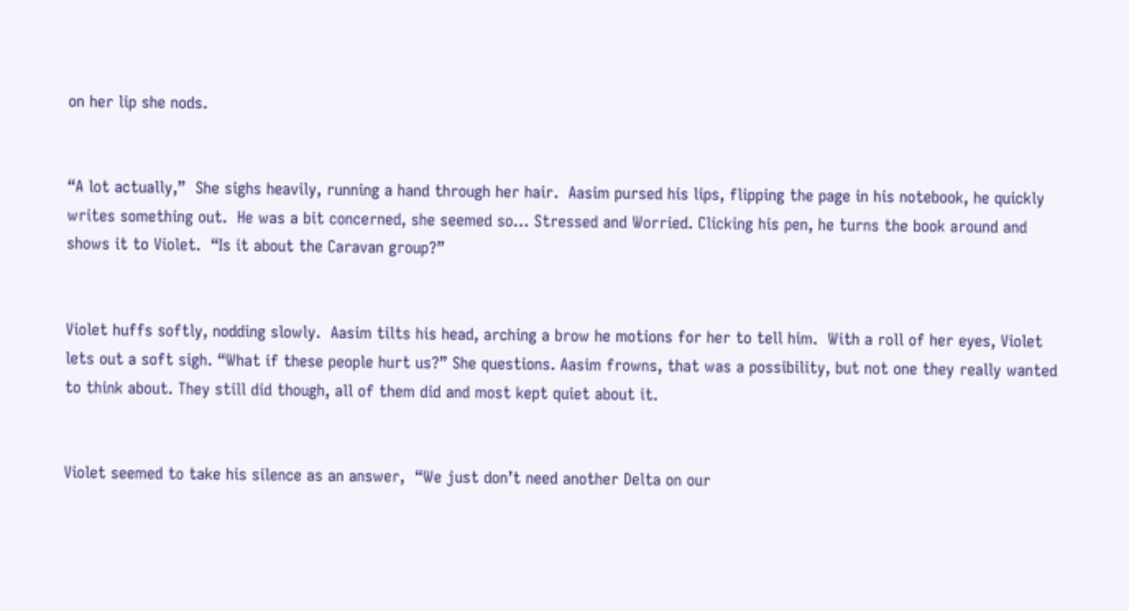on her lip she nods.


“A lot actually,”  She sighs heavily, running a hand through her hair.  Aasim pursed his lips, flipping the page in his notebook, he quickly writes something out.  He was a bit concerned, she seemed so… Stressed and Worried. Clicking his pen, he turns the book around and shows it to Violet.  “Is it about the Caravan group?”


Violet huffs softly, nodding slowly.  Aasim tilts his head, arching a brow he motions for her to tell him.  With a roll of her eyes, Violet lets out a soft sigh. “What if these people hurt us?” She questions. Aasim frowns, that was a possibility, but not one they really wanted to think about. They still did though, all of them did and most kept quiet about it.


Violet seemed to take his silence as an answer,  “We just don’t need another Delta on our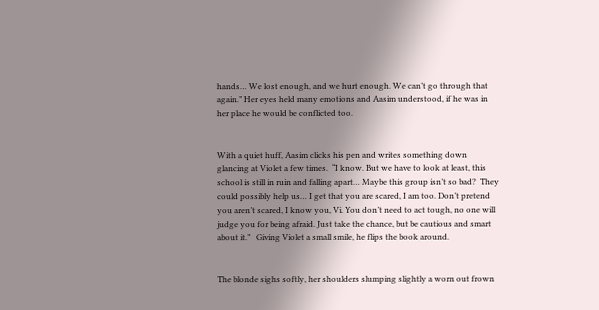hands… We lost enough, and we hurt enough. We can’t go through that again.” Her eyes held many emotions and Aasim understood, if he was in her place he would be conflicted too.


With a quiet huff, Aasim clicks his pen and writes something down glancing at Violet a few times.  “I know. But we have to look at least, this school is still in ruin and falling apart… Maybe this group isn’t so bad?  They could possibly help us… I get that you are scared, I am too. Don’t pretend you aren’t scared, I know you, Vi. You don’t need to act tough, no one will judge you for being afraid. Just take the chance, but be cautious and smart about it.”   Giving Violet a small smile, he flips the book around.


The blonde sighs softly, her shoulders slumping slightly a worn out frown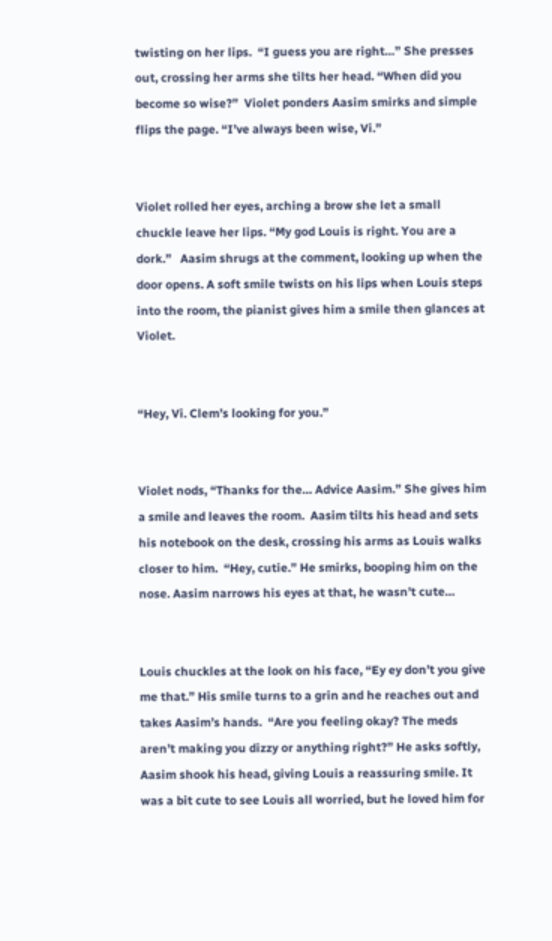twisting on her lips.  “I guess you are right…” She presses out, crossing her arms she tilts her head. “When did you become so wise?”  Violet ponders Aasim smirks and simple flips the page. “I’ve always been wise, Vi.”


Violet rolled her eyes, arching a brow she let a small chuckle leave her lips. “My god Louis is right. You are a dork.”   Aasim shrugs at the comment, looking up when the door opens. A soft smile twists on his lips when Louis steps into the room, the pianist gives him a smile then glances at Violet.


“Hey, Vi. Clem’s looking for you.”


Violet nods, “Thanks for the… Advice Aasim.” She gives him a smile and leaves the room.  Aasim tilts his head and sets his notebook on the desk, crossing his arms as Louis walks closer to him.  “Hey, cutie.” He smirks, booping him on the nose. Aasim narrows his eyes at that, he wasn’t cute…


Louis chuckles at the look on his face, “Ey ey don’t you give me that.” His smile turns to a grin and he reaches out and takes Aasim’s hands.  “Are you feeling okay? The meds aren’t making you dizzy or anything right?” He asks softly, Aasim shook his head, giving Louis a reassuring smile. It was a bit cute to see Louis all worried, but he loved him for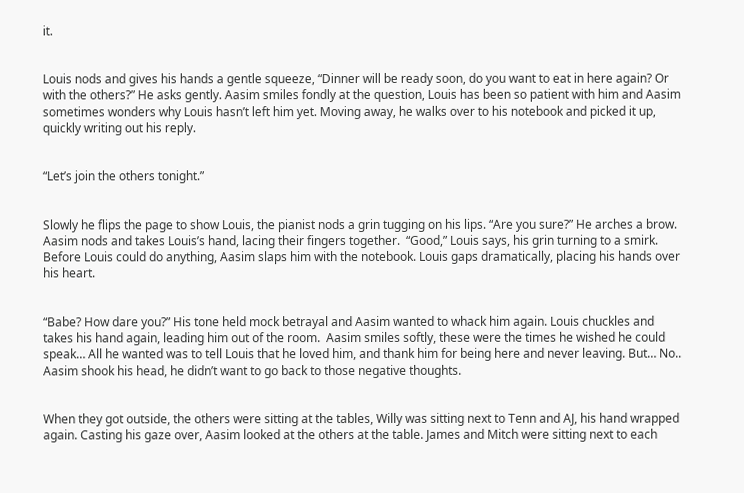it.


Louis nods and gives his hands a gentle squeeze, “Dinner will be ready soon, do you want to eat in here again? Or with the others?” He asks gently. Aasim smiles fondly at the question, Louis has been so patient with him and Aasim sometimes wonders why Louis hasn’t left him yet. Moving away, he walks over to his notebook and picked it up, quickly writing out his reply.


“Let’s join the others tonight.”


Slowly he flips the page to show Louis, the pianist nods a grin tugging on his lips. “Are you sure?” He arches a brow. Aasim nods and takes Louis’s hand, lacing their fingers together.  “Good,” Louis says, his grin turning to a smirk. Before Louis could do anything, Aasim slaps him with the notebook. Louis gaps dramatically, placing his hands over his heart.


“Babe? How dare you?” His tone held mock betrayal and Aasim wanted to whack him again. Louis chuckles and takes his hand again, leading him out of the room.  Aasim smiles softly, these were the times he wished he could speak… All he wanted was to tell Louis that he loved him, and thank him for being here and never leaving. But… No.. Aasim shook his head, he didn’t want to go back to those negative thoughts.


When they got outside, the others were sitting at the tables, Willy was sitting next to Tenn and AJ, his hand wrapped again. Casting his gaze over, Aasim looked at the others at the table. James and Mitch were sitting next to each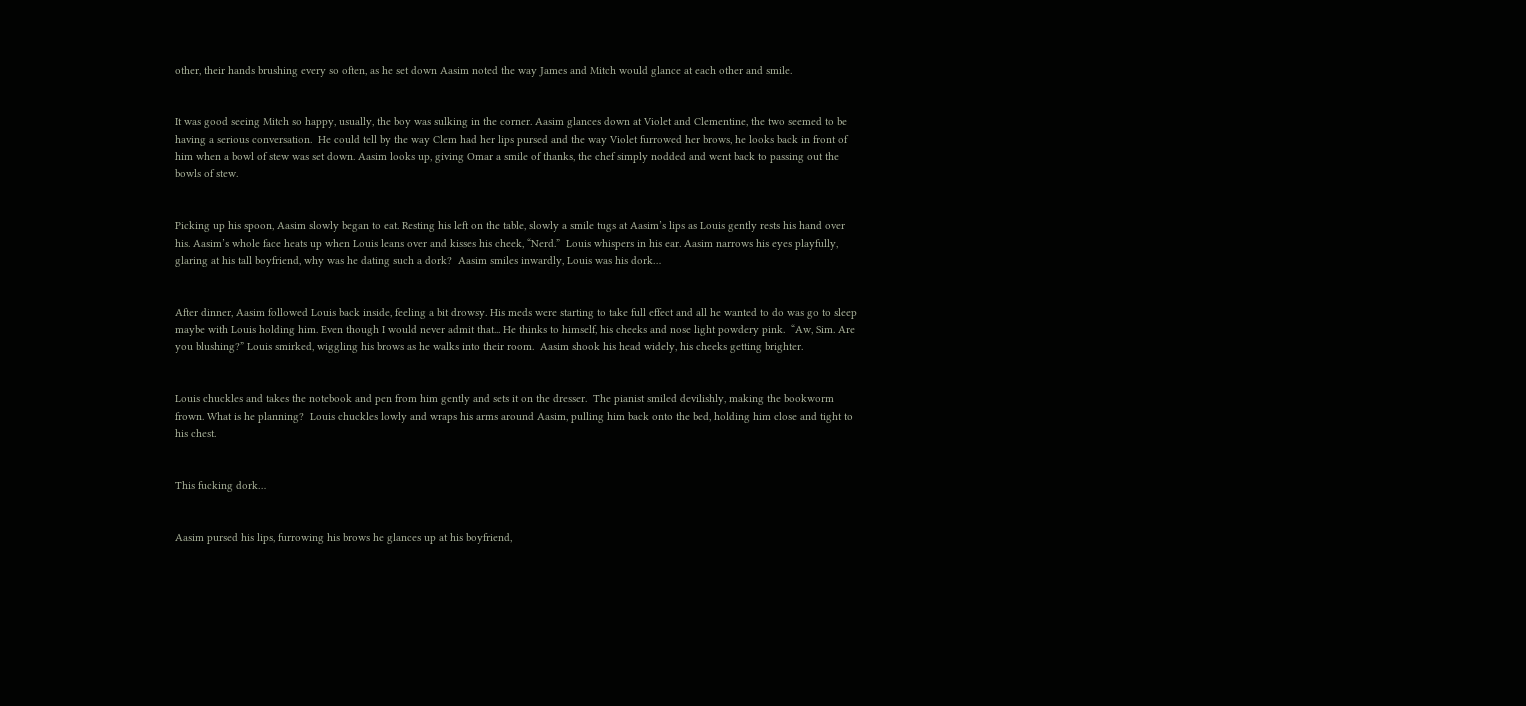other, their hands brushing every so often, as he set down Aasim noted the way James and Mitch would glance at each other and smile.


It was good seeing Mitch so happy, usually, the boy was sulking in the corner. Aasim glances down at Violet and Clementine, the two seemed to be having a serious conversation.  He could tell by the way Clem had her lips pursed and the way Violet furrowed her brows, he looks back in front of him when a bowl of stew was set down. Aasim looks up, giving Omar a smile of thanks, the chef simply nodded and went back to passing out the bowls of stew.


Picking up his spoon, Aasim slowly began to eat. Resting his left on the table, slowly a smile tugs at Aasim’s lips as Louis gently rests his hand over his. Aasim’s whole face heats up when Louis leans over and kisses his cheek, “Nerd.”  Louis whispers in his ear. Aasim narrows his eyes playfully, glaring at his tall boyfriend, why was he dating such a dork?  Aasim smiles inwardly, Louis was his dork…


After dinner, Aasim followed Louis back inside, feeling a bit drowsy. His meds were starting to take full effect and all he wanted to do was go to sleep maybe with Louis holding him. Even though I would never admit that... He thinks to himself, his cheeks and nose light powdery pink.  “Aw, Sim. Are you blushing?” Louis smirked, wiggling his brows as he walks into their room.  Aasim shook his head widely, his cheeks getting brighter.


Louis chuckles and takes the notebook and pen from him gently and sets it on the dresser.  The pianist smiled devilishly, making the bookworm frown. What is he planning?  Louis chuckles lowly and wraps his arms around Aasim, pulling him back onto the bed, holding him close and tight to his chest.


This fucking dork…


Aasim pursed his lips, furrowing his brows he glances up at his boyfriend,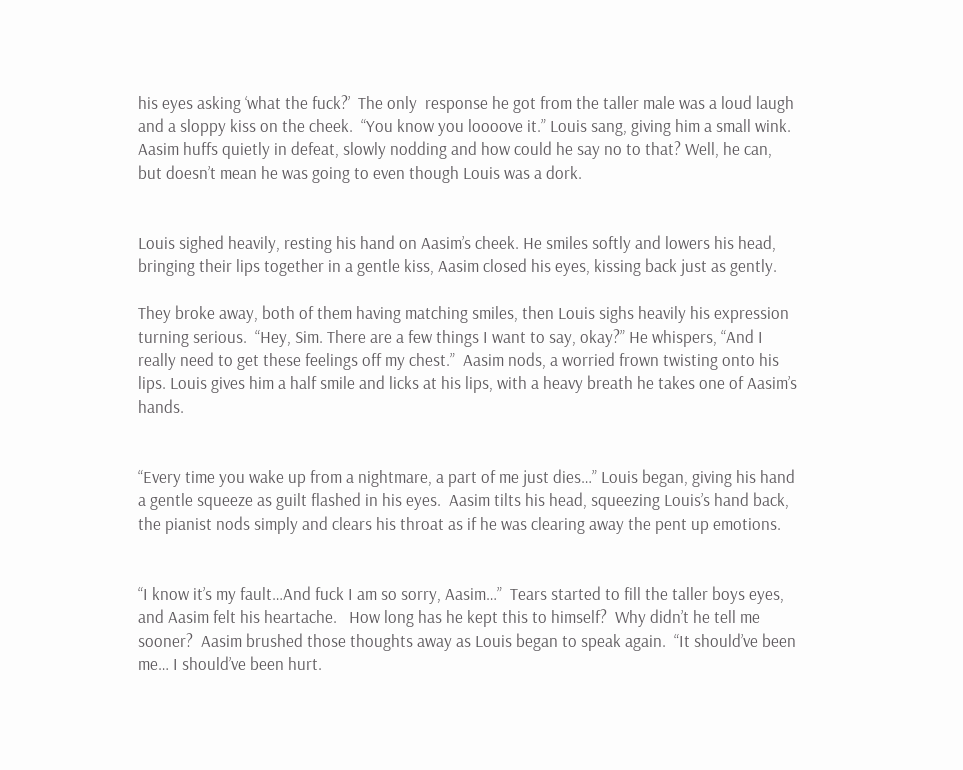his eyes asking ‘what the fuck?’  The only  response he got from the taller male was a loud laugh and a sloppy kiss on the cheek.  “You know you loooove it.” Louis sang, giving him a small wink. Aasim huffs quietly in defeat, slowly nodding and how could he say no to that? Well, he can, but doesn’t mean he was going to even though Louis was a dork.


Louis sighed heavily, resting his hand on Aasim’s cheek. He smiles softly and lowers his head, bringing their lips together in a gentle kiss, Aasim closed his eyes, kissing back just as gently.

They broke away, both of them having matching smiles, then Louis sighs heavily his expression turning serious.  “Hey, Sim. There are a few things I want to say, okay?” He whispers, “And I really need to get these feelings off my chest.”  Aasim nods, a worried frown twisting onto his lips. Louis gives him a half smile and licks at his lips, with a heavy breath he takes one of Aasim’s hands.


“Every time you wake up from a nightmare, a part of me just dies…” Louis began, giving his hand a gentle squeeze as guilt flashed in his eyes.  Aasim tilts his head, squeezing Louis’s hand back, the pianist nods simply and clears his throat as if he was clearing away the pent up emotions.


“I know it’s my fault…And fuck I am so sorry, Aasim…”  Tears started to fill the taller boys eyes, and Aasim felt his heartache.   How long has he kept this to himself?  Why didn’t he tell me sooner?  Aasim brushed those thoughts away as Louis began to speak again.  “It should’ve been me… I should’ve been hurt.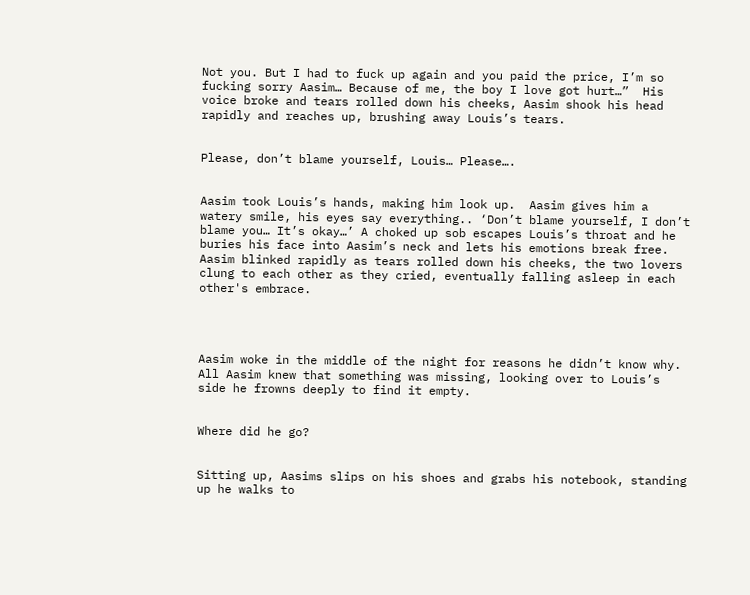Not you. But I had to fuck up again and you paid the price, I’m so fucking sorry Aasim… Because of me, the boy I love got hurt…”  His voice broke and tears rolled down his cheeks, Aasim shook his head rapidly and reaches up, brushing away Louis’s tears.


Please, don’t blame yourself, Louis… Please….


Aasim took Louis’s hands, making him look up.  Aasim gives him a watery smile, his eyes say everything.. ‘Don’t blame yourself, I don’t blame you… It’s okay…’ A choked up sob escapes Louis’s throat and he buries his face into Aasim’s neck and lets his emotions break free.  Aasim blinked rapidly as tears rolled down his cheeks, the two lovers clung to each other as they cried, eventually falling asleep in each other's embrace.




Aasim woke in the middle of the night for reasons he didn’t know why. All Aasim knew that something was missing, looking over to Louis’s side he frowns deeply to find it empty.


Where did he go?


Sitting up, Aasims slips on his shoes and grabs his notebook, standing up he walks to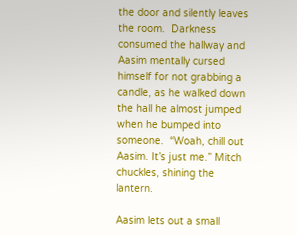the door and silently leaves the room.  Darkness consumed the hallway and Aasim mentally cursed himself for not grabbing a candle, as he walked down the hall he almost jumped when he bumped into someone.  “Woah, chill out Aasim. It’s just me.” Mitch chuckles, shining the lantern.

Aasim lets out a small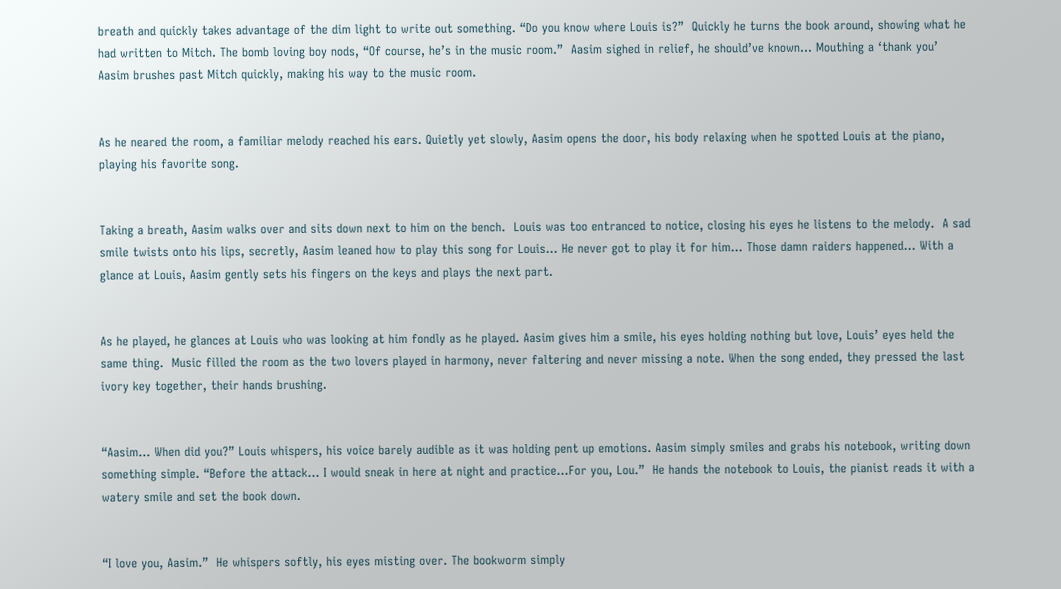breath and quickly takes advantage of the dim light to write out something. “Do you know where Louis is?”  Quickly he turns the book around, showing what he had written to Mitch. The bomb loving boy nods, “Of course, he’s in the music room.”  Aasim sighed in relief, he should’ve known… Mouthing a ‘thank you’   Aasim brushes past Mitch quickly, making his way to the music room.


As he neared the room, a familiar melody reached his ears. Quietly yet slowly, Aasim opens the door, his body relaxing when he spotted Louis at the piano, playing his favorite song.


Taking a breath, Aasim walks over and sits down next to him on the bench.  Louis was too entranced to notice, closing his eyes he listens to the melody.  A sad smile twists onto his lips, secretly, Aasim leaned how to play this song for Louis… He never got to play it for him… Those damn raiders happened… With a glance at Louis, Aasim gently sets his fingers on the keys and plays the next part.


As he played, he glances at Louis who was looking at him fondly as he played. Aasim gives him a smile, his eyes holding nothing but love, Louis’ eyes held the same thing.  Music filled the room as the two lovers played in harmony, never faltering and never missing a note. When the song ended, they pressed the last ivory key together, their hands brushing.


“Aasim… When did you?” Louis whispers, his voice barely audible as it was holding pent up emotions. Aasim simply smiles and grabs his notebook, writing down something simple. “Before the attack… I would sneak in here at night and practice...For you, Lou.”  He hands the notebook to Louis, the pianist reads it with a watery smile and set the book down.


“I love you, Aasim.”  He whispers softly, his eyes misting over. The bookworm simply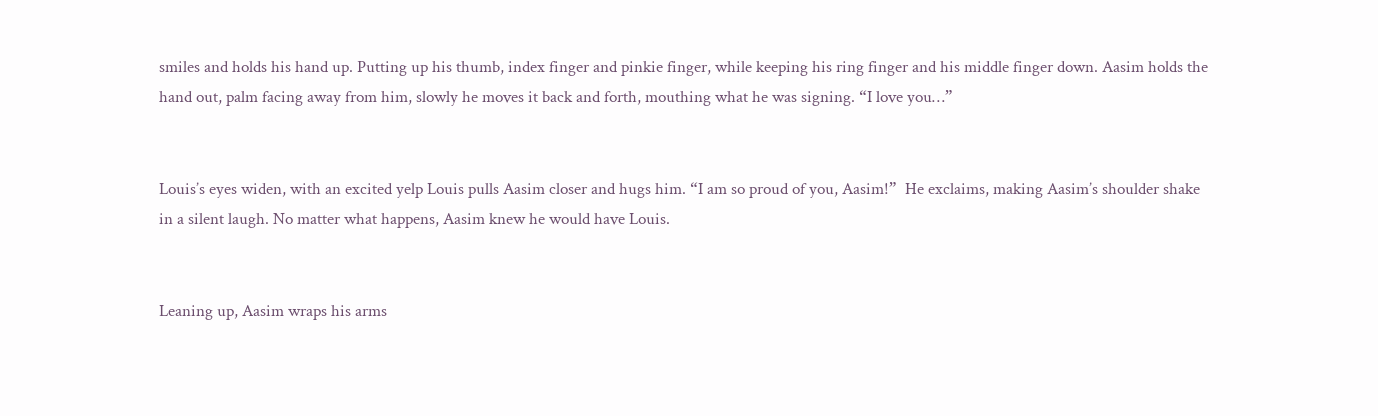smiles and holds his hand up. Putting up his thumb, index finger and pinkie finger, while keeping his ring finger and his middle finger down. Aasim holds the hand out, palm facing away from him, slowly he moves it back and forth, mouthing what he was signing. “I love you…”


Louis’s eyes widen, with an excited yelp Louis pulls Aasim closer and hugs him. “I am so proud of you, Aasim!”  He exclaims, making Aasim’s shoulder shake in a silent laugh. No matter what happens, Aasim knew he would have Louis.


Leaning up, Aasim wraps his arms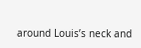around Louis’s neck and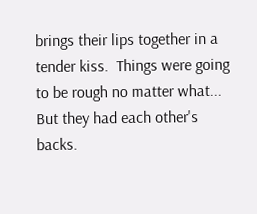brings their lips together in a tender kiss.  Things were going to be rough no matter what... But they had each other's backs.